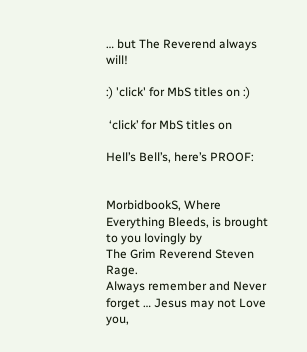… but The Reverend always will!

:) 'click' for MbS titles on :)

 ‘click’ for MbS titles on

Hell’s Bell’s, here’s PROOF:


MorbidbookS, Where Everything Bleeds, is brought to you lovingly by
The Grim Reverend Steven Rage.
Always remember and Never forget … Jesus may not Love you,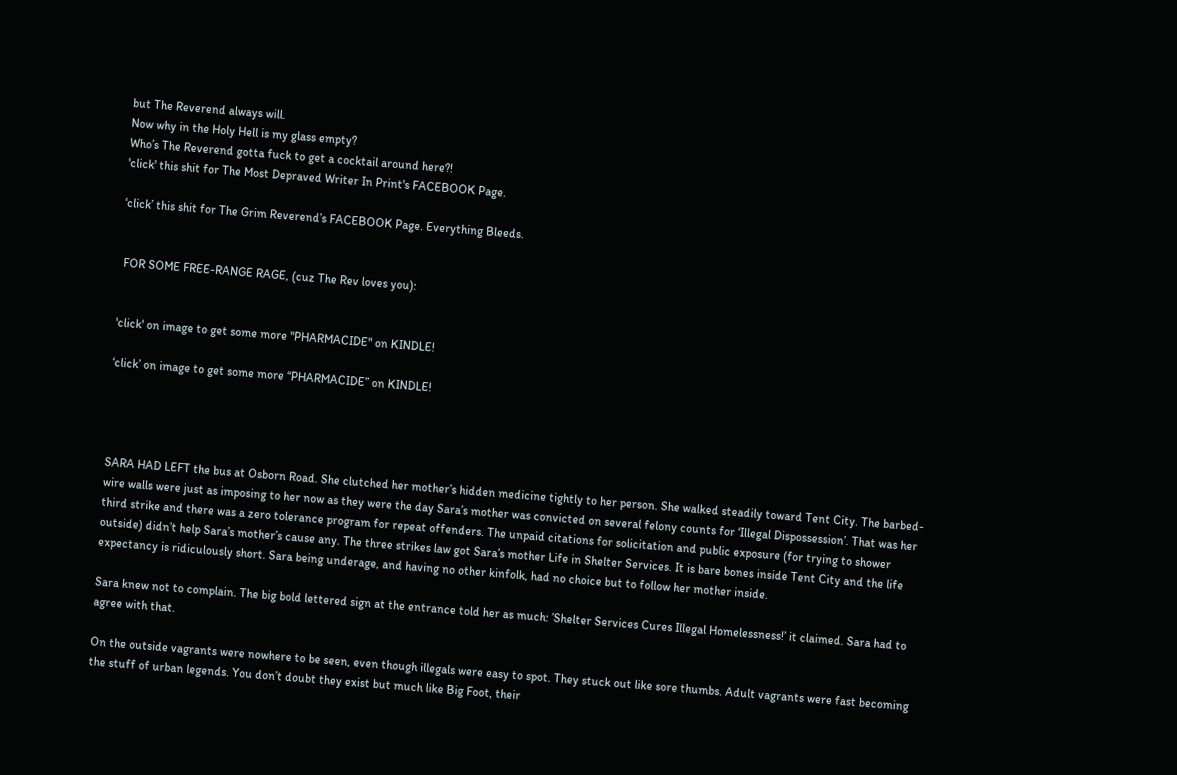but The Reverend always will.
Now why in the Holy Hell is my glass empty?
Who’s The Reverend gotta fuck to get a cocktail around here?!
'click' this shit for The Most Depraved Writer In Print's FACEBOOK Page.

‘click’ this shit for The Grim Reverend’s FACEBOOK Page. Everything Bleeds.


 FOR SOME FREE-RANGE RAGE, (cuz The Rev loves you):


'click' on image to get some more "PHARMACIDE" on KINDLE!

‘click’ on image to get some more “PHARMACIDE” on KINDLE!




SARA HAD LEFT the bus at Osborn Road. She clutched her mother’s hidden medicine tightly to her person. She walked steadily toward Tent City. The barbed-wire walls were just as imposing to her now as they were the day Sara’s mother was convicted on several felony counts for ‘Illegal Dispossession’. That was her third strike and there was a zero tolerance program for repeat offenders. The unpaid citations for solicitation and public exposure (for trying to shower outside) didn’t help Sara’s mother’s cause any. The three strikes law got Sara’s mother Life in Shelter Services. It is bare bones inside Tent City and the life expectancy is ridiculously short. Sara being underage, and having no other kinfolk, had no choice but to follow her mother inside.

Sara knew not to complain. The big bold lettered sign at the entrance told her as much: ’Shelter Services Cures Illegal Homelessness!’ it claimed. Sara had to agree with that.

On the outside vagrants were nowhere to be seen, even though illegals were easy to spot. They stuck out like sore thumbs. Adult vagrants were fast becoming the stuff of urban legends. You don’t doubt they exist but much like Big Foot, their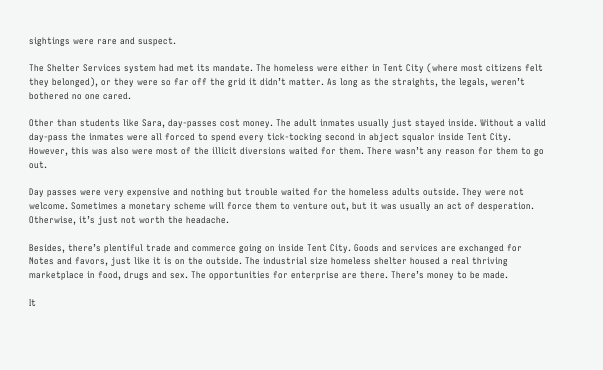sightings were rare and suspect.

The Shelter Services system had met its mandate. The homeless were either in Tent City (where most citizens felt they belonged), or they were so far off the grid it didn’t matter. As long as the straights, the legals, weren’t bothered no one cared.

Other than students like Sara, day-passes cost money. The adult inmates usually just stayed inside. Without a valid day-pass the inmates were all forced to spend every tick-tocking second in abject squalor inside Tent City. However, this was also were most of the illicit diversions waited for them. There wasn’t any reason for them to go out.

Day passes were very expensive and nothing but trouble waited for the homeless adults outside. They were not welcome. Sometimes a monetary scheme will force them to venture out, but it was usually an act of desperation. Otherwise, it’s just not worth the headache.

Besides, there’s plentiful trade and commerce going on inside Tent City. Goods and services are exchanged for Notes and favors, just like it is on the outside. The industrial size homeless shelter housed a real thriving marketplace in food, drugs and sex. The opportunities for enterprise are there. There’s money to be made.

It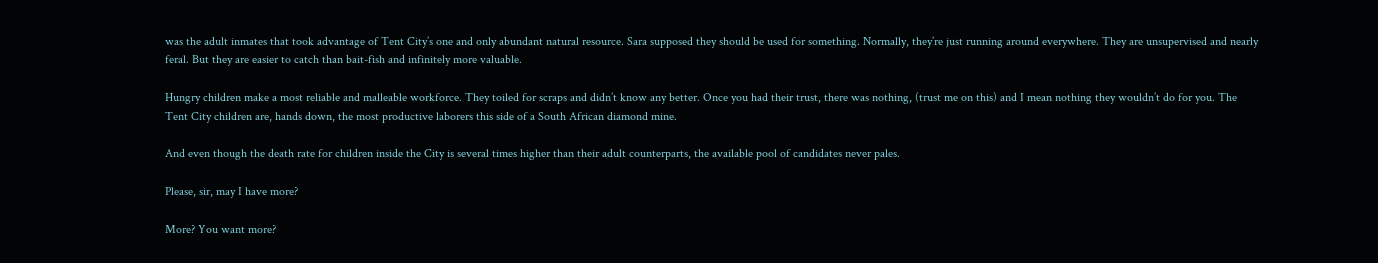was the adult inmates that took advantage of Tent City’s one and only abundant natural resource. Sara supposed they should be used for something. Normally, they’re just running around everywhere. They are unsupervised and nearly feral. But they are easier to catch than bait-fish and infinitely more valuable.

Hungry children make a most reliable and malleable workforce. They toiled for scraps and didn’t know any better. Once you had their trust, there was nothing, (trust me on this) and I mean nothing they wouldn’t do for you. The Tent City children are, hands down, the most productive laborers this side of a South African diamond mine.

And even though the death rate for children inside the City is several times higher than their adult counterparts, the available pool of candidates never pales.

Please, sir, may I have more?

More? You want more?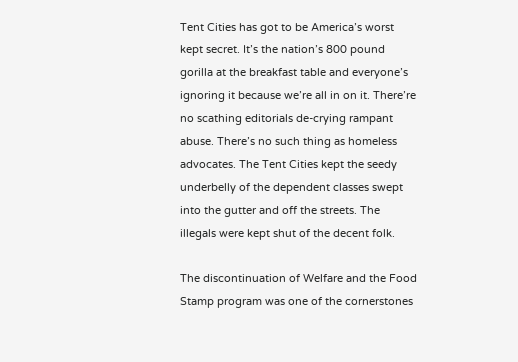Tent Cities has got to be America’s worst kept secret. It’s the nation’s 800 pound gorilla at the breakfast table and everyone’s ignoring it because we’re all in on it. There’re no scathing editorials de-crying rampant abuse. There’s no such thing as homeless advocates. The Tent Cities kept the seedy underbelly of the dependent classes swept into the gutter and off the streets. The illegals were kept shut of the decent folk.

The discontinuation of Welfare and the Food Stamp program was one of the cornerstones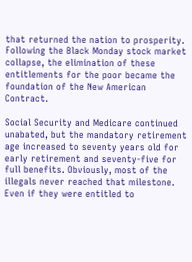that returned the nation to prosperity. Following the Black Monday stock market collapse, the elimination of these entitlements for the poor became the foundation of the New American Contract.

Social Security and Medicare continued unabated, but the mandatory retirement age increased to seventy years old for early retirement and seventy-five for full benefits. Obviously, most of the illegals never reached that milestone. Even if they were entitled to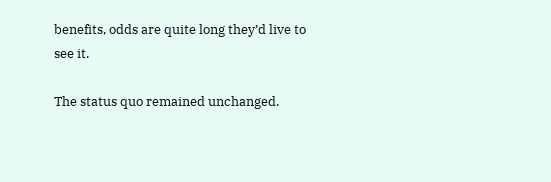benefits, odds are quite long they’d live to see it.

The status quo remained unchanged.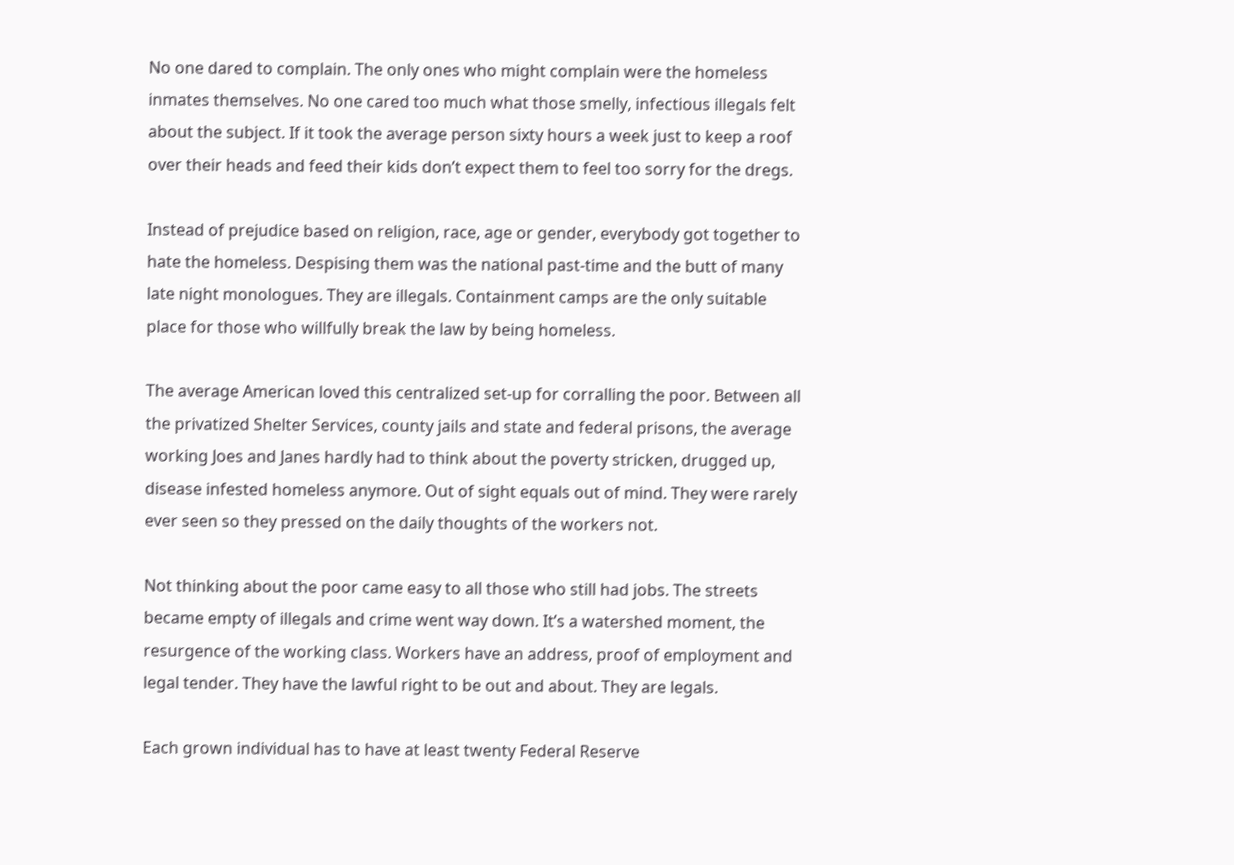No one dared to complain. The only ones who might complain were the homeless inmates themselves. No one cared too much what those smelly, infectious illegals felt about the subject. If it took the average person sixty hours a week just to keep a roof over their heads and feed their kids don’t expect them to feel too sorry for the dregs.

Instead of prejudice based on religion, race, age or gender, everybody got together to hate the homeless. Despising them was the national past-time and the butt of many late night monologues. They are illegals. Containment camps are the only suitable place for those who willfully break the law by being homeless.

The average American loved this centralized set-up for corralling the poor. Between all the privatized Shelter Services, county jails and state and federal prisons, the average working Joes and Janes hardly had to think about the poverty stricken, drugged up, disease infested homeless anymore. Out of sight equals out of mind. They were rarely ever seen so they pressed on the daily thoughts of the workers not.

Not thinking about the poor came easy to all those who still had jobs. The streets became empty of illegals and crime went way down. It’s a watershed moment, the resurgence of the working class. Workers have an address, proof of employment and legal tender. They have the lawful right to be out and about. They are legals.

Each grown individual has to have at least twenty Federal Reserve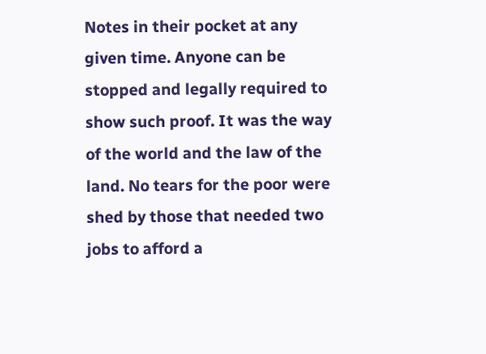Notes in their pocket at any given time. Anyone can be stopped and legally required to show such proof. It was the way of the world and the law of the land. No tears for the poor were shed by those that needed two jobs to afford a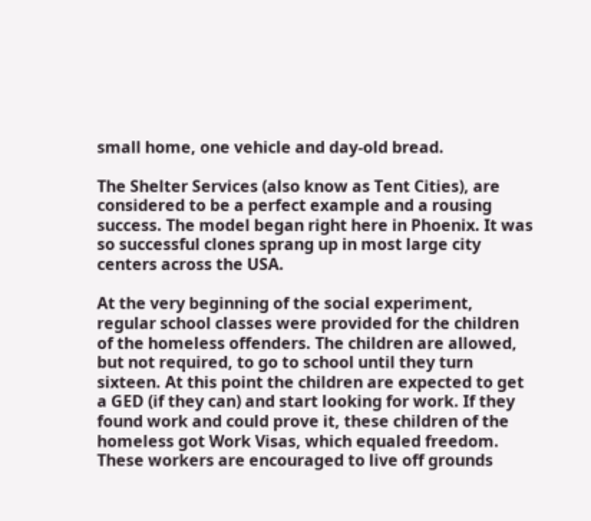small home, one vehicle and day-old bread.

The Shelter Services (also know as Tent Cities), are considered to be a perfect example and a rousing success. The model began right here in Phoenix. It was so successful clones sprang up in most large city centers across the USA.

At the very beginning of the social experiment, regular school classes were provided for the children of the homeless offenders. The children are allowed, but not required, to go to school until they turn sixteen. At this point the children are expected to get a GED (if they can) and start looking for work. If they found work and could prove it, these children of the homeless got Work Visas, which equaled freedom. These workers are encouraged to live off grounds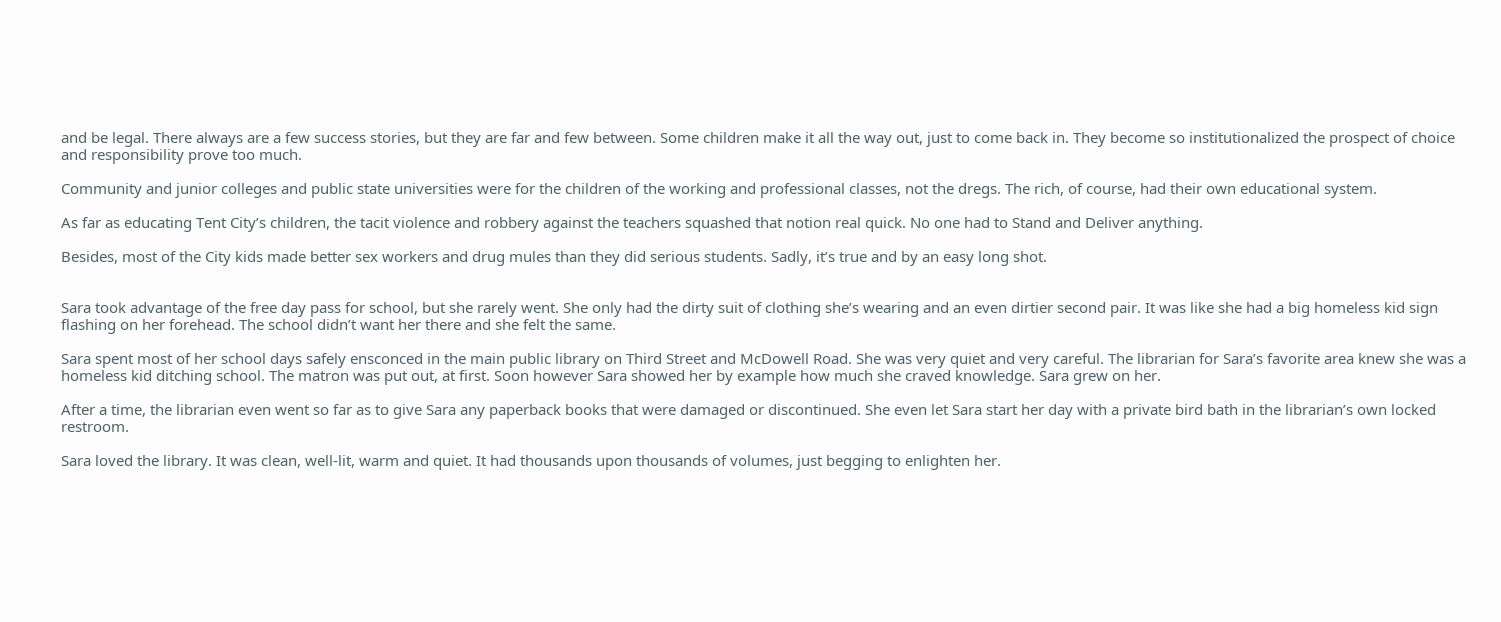and be legal. There always are a few success stories, but they are far and few between. Some children make it all the way out, just to come back in. They become so institutionalized the prospect of choice and responsibility prove too much.

Community and junior colleges and public state universities were for the children of the working and professional classes, not the dregs. The rich, of course, had their own educational system.

As far as educating Tent City’s children, the tacit violence and robbery against the teachers squashed that notion real quick. No one had to Stand and Deliver anything.

Besides, most of the City kids made better sex workers and drug mules than they did serious students. Sadly, it’s true and by an easy long shot.


Sara took advantage of the free day pass for school, but she rarely went. She only had the dirty suit of clothing she’s wearing and an even dirtier second pair. It was like she had a big homeless kid sign flashing on her forehead. The school didn’t want her there and she felt the same.

Sara spent most of her school days safely ensconced in the main public library on Third Street and McDowell Road. She was very quiet and very careful. The librarian for Sara’s favorite area knew she was a homeless kid ditching school. The matron was put out, at first. Soon however Sara showed her by example how much she craved knowledge. Sara grew on her.

After a time, the librarian even went so far as to give Sara any paperback books that were damaged or discontinued. She even let Sara start her day with a private bird bath in the librarian’s own locked restroom.

Sara loved the library. It was clean, well-lit, warm and quiet. It had thousands upon thousands of volumes, just begging to enlighten her.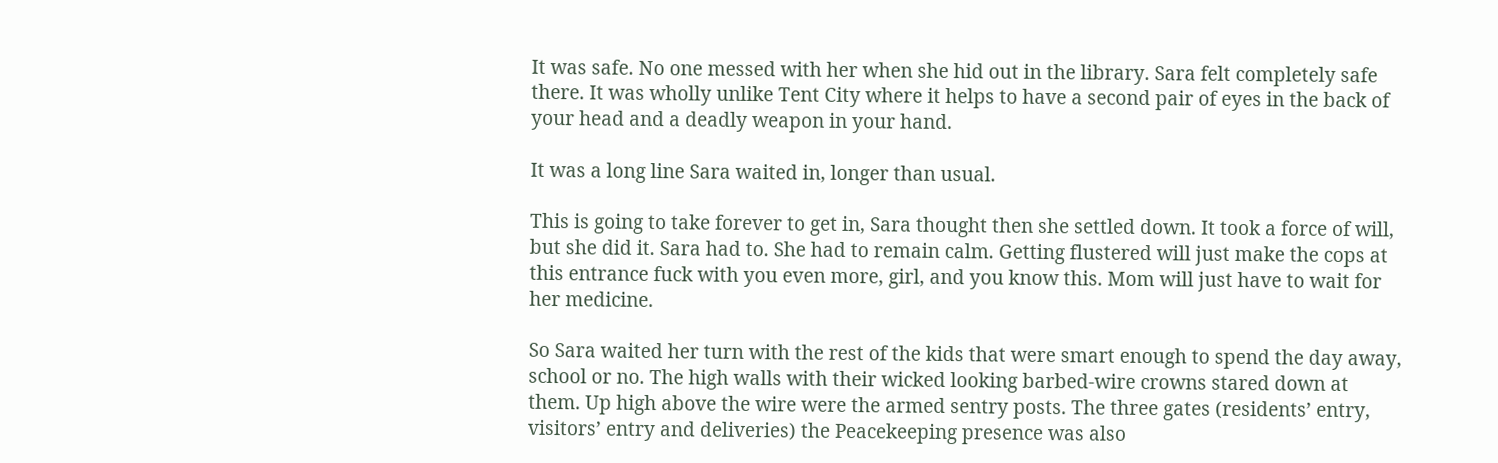It was safe. No one messed with her when she hid out in the library. Sara felt completely safe there. It was wholly unlike Tent City where it helps to have a second pair of eyes in the back of your head and a deadly weapon in your hand.

It was a long line Sara waited in, longer than usual.

This is going to take forever to get in, Sara thought then she settled down. It took a force of will, but she did it. Sara had to. She had to remain calm. Getting flustered will just make the cops at this entrance fuck with you even more, girl, and you know this. Mom will just have to wait for her medicine.

So Sara waited her turn with the rest of the kids that were smart enough to spend the day away, school or no. The high walls with their wicked looking barbed-wire crowns stared down at them. Up high above the wire were the armed sentry posts. The three gates (residents’ entry, visitors’ entry and deliveries) the Peacekeeping presence was also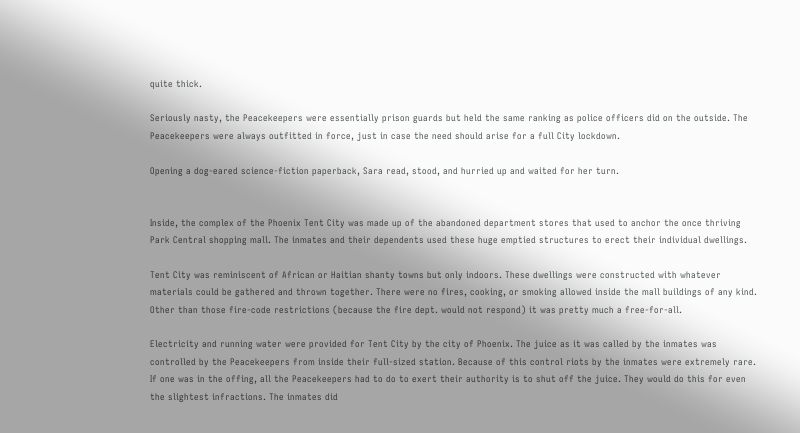quite thick.

Seriously nasty, the Peacekeepers were essentially prison guards but held the same ranking as police officers did on the outside. The Peacekeepers were always outfitted in force, just in case the need should arise for a full City lockdown.

Opening a dog-eared science-fiction paperback, Sara read, stood, and hurried up and waited for her turn.


Inside, the complex of the Phoenix Tent City was made up of the abandoned department stores that used to anchor the once thriving Park Central shopping mall. The inmates and their dependents used these huge emptied structures to erect their individual dwellings.

Tent City was reminiscent of African or Haitian shanty towns but only indoors. These dwellings were constructed with whatever materials could be gathered and thrown together. There were no fires, cooking, or smoking allowed inside the mall buildings of any kind. Other than those fire-code restrictions (because the fire dept. would not respond) it was pretty much a free-for-all.

Electricity and running water were provided for Tent City by the city of Phoenix. The juice as it was called by the inmates was controlled by the Peacekeepers from inside their full-sized station. Because of this control riots by the inmates were extremely rare. If one was in the offing, all the Peacekeepers had to do to exert their authority is to shut off the juice. They would do this for even the slightest infractions. The inmates did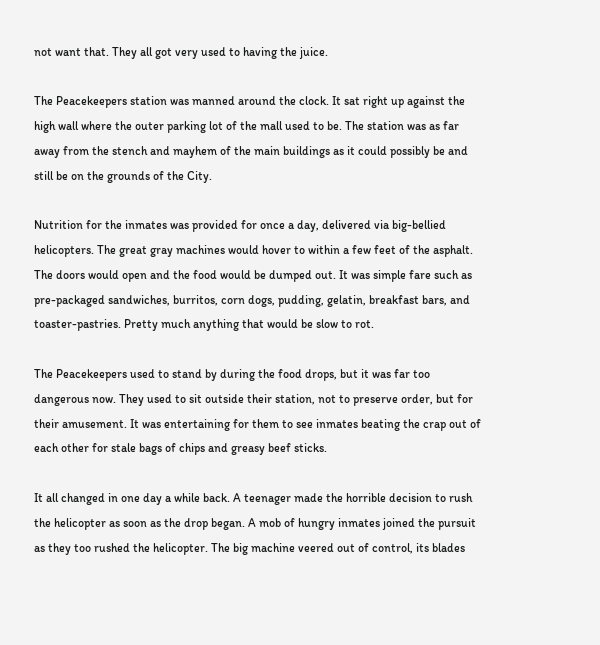not want that. They all got very used to having the juice.

The Peacekeepers station was manned around the clock. It sat right up against the high wall where the outer parking lot of the mall used to be. The station was as far away from the stench and mayhem of the main buildings as it could possibly be and still be on the grounds of the City.

Nutrition for the inmates was provided for once a day, delivered via big-bellied helicopters. The great gray machines would hover to within a few feet of the asphalt. The doors would open and the food would be dumped out. It was simple fare such as pre-packaged sandwiches, burritos, corn dogs, pudding, gelatin, breakfast bars, and toaster-pastries. Pretty much anything that would be slow to rot.

The Peacekeepers used to stand by during the food drops, but it was far too dangerous now. They used to sit outside their station, not to preserve order, but for their amusement. It was entertaining for them to see inmates beating the crap out of each other for stale bags of chips and greasy beef sticks.

It all changed in one day a while back. A teenager made the horrible decision to rush the helicopter as soon as the drop began. A mob of hungry inmates joined the pursuit as they too rushed the helicopter. The big machine veered out of control, its blades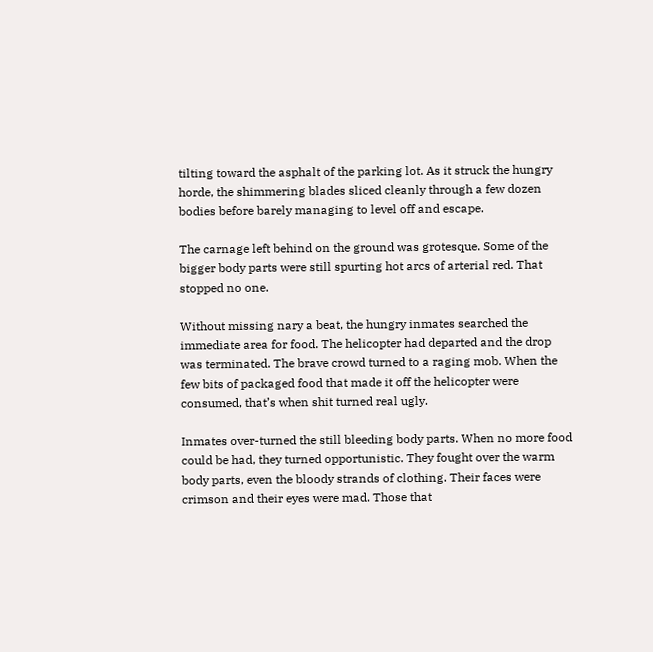tilting toward the asphalt of the parking lot. As it struck the hungry horde, the shimmering blades sliced cleanly through a few dozen bodies before barely managing to level off and escape.

The carnage left behind on the ground was grotesque. Some of the bigger body parts were still spurting hot arcs of arterial red. That stopped no one.

Without missing nary a beat, the hungry inmates searched the immediate area for food. The helicopter had departed and the drop was terminated. The brave crowd turned to a raging mob. When the few bits of packaged food that made it off the helicopter were consumed, that’s when shit turned real ugly.

Inmates over-turned the still bleeding body parts. When no more food could be had, they turned opportunistic. They fought over the warm body parts, even the bloody strands of clothing. Their faces were crimson and their eyes were mad. Those that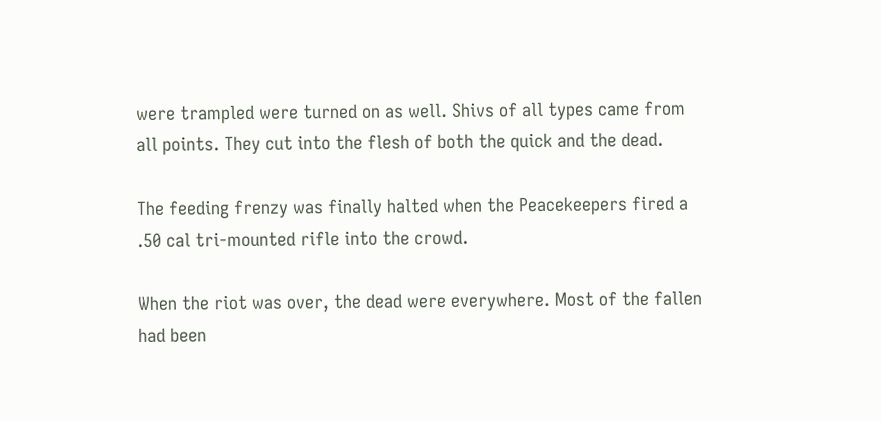were trampled were turned on as well. Shivs of all types came from all points. They cut into the flesh of both the quick and the dead.

The feeding frenzy was finally halted when the Peacekeepers fired a .50 cal tri-mounted rifle into the crowd.

When the riot was over, the dead were everywhere. Most of the fallen had been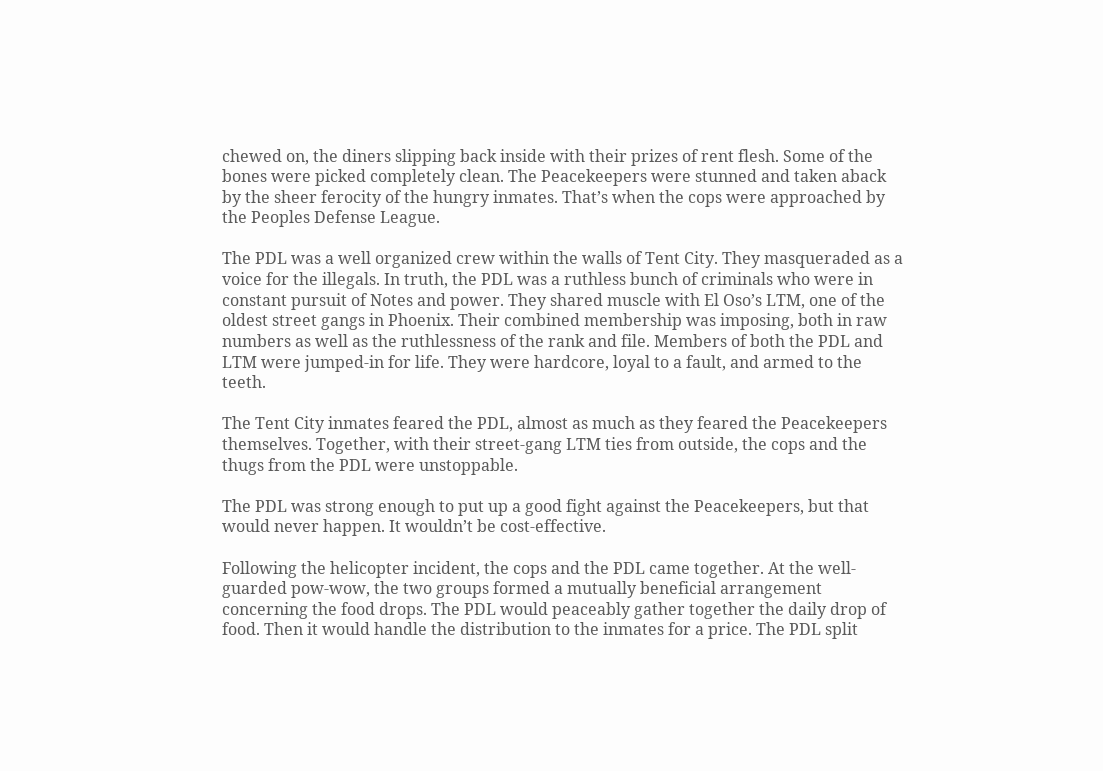chewed on, the diners slipping back inside with their prizes of rent flesh. Some of the bones were picked completely clean. The Peacekeepers were stunned and taken aback by the sheer ferocity of the hungry inmates. That’s when the cops were approached by the Peoples Defense League.

The PDL was a well organized crew within the walls of Tent City. They masqueraded as a voice for the illegals. In truth, the PDL was a ruthless bunch of criminals who were in constant pursuit of Notes and power. They shared muscle with El Oso’s LTM, one of the oldest street gangs in Phoenix. Their combined membership was imposing, both in raw numbers as well as the ruthlessness of the rank and file. Members of both the PDL and LTM were jumped-in for life. They were hardcore, loyal to a fault, and armed to the teeth.

The Tent City inmates feared the PDL, almost as much as they feared the Peacekeepers themselves. Together, with their street-gang LTM ties from outside, the cops and the thugs from the PDL were unstoppable.

The PDL was strong enough to put up a good fight against the Peacekeepers, but that would never happen. It wouldn’t be cost-effective.

Following the helicopter incident, the cops and the PDL came together. At the well-guarded pow-wow, the two groups formed a mutually beneficial arrangement concerning the food drops. The PDL would peaceably gather together the daily drop of food. Then it would handle the distribution to the inmates for a price. The PDL split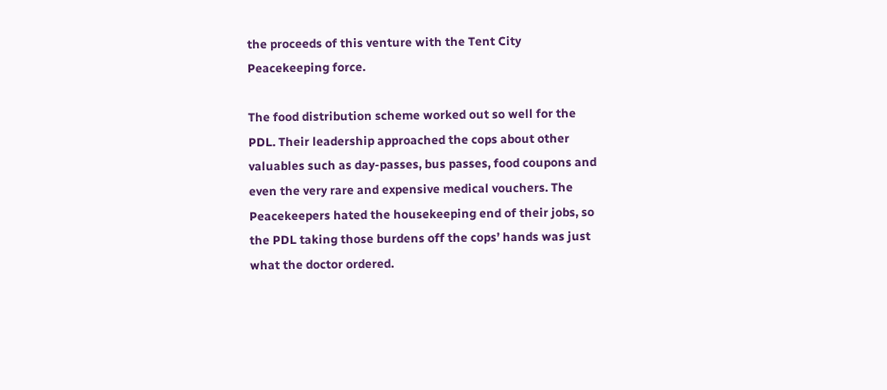the proceeds of this venture with the Tent City Peacekeeping force.

The food distribution scheme worked out so well for the PDL. Their leadership approached the cops about other valuables such as day-passes, bus passes, food coupons and even the very rare and expensive medical vouchers. The Peacekeepers hated the housekeeping end of their jobs, so the PDL taking those burdens off the cops’ hands was just what the doctor ordered.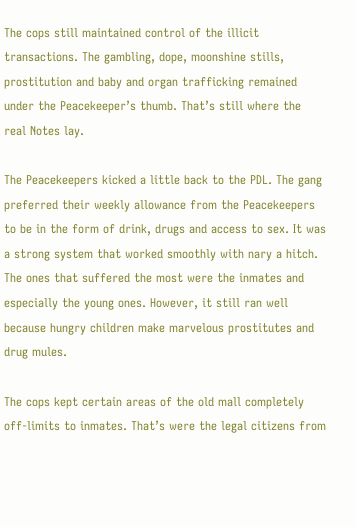The cops still maintained control of the illicit transactions. The gambling, dope, moonshine stills, prostitution and baby and organ trafficking remained under the Peacekeeper’s thumb. That’s still where the real Notes lay.

The Peacekeepers kicked a little back to the PDL. The gang preferred their weekly allowance from the Peacekeepers to be in the form of drink, drugs and access to sex. It was a strong system that worked smoothly with nary a hitch. The ones that suffered the most were the inmates and especially the young ones. However, it still ran well because hungry children make marvelous prostitutes and drug mules.

The cops kept certain areas of the old mall completely off-limits to inmates. That’s were the legal citizens from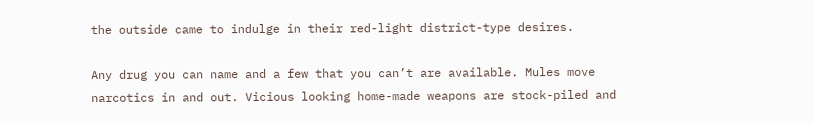the outside came to indulge in their red-light district-type desires.

Any drug you can name and a few that you can’t are available. Mules move narcotics in and out. Vicious looking home-made weapons are stock-piled and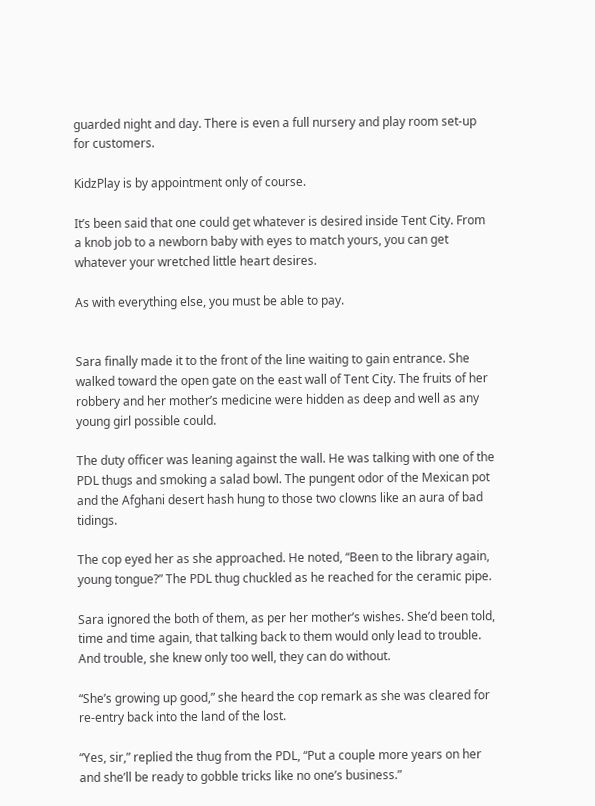guarded night and day. There is even a full nursery and play room set-up for customers.

KidzPlay is by appointment only of course.

It’s been said that one could get whatever is desired inside Tent City. From a knob job to a newborn baby with eyes to match yours, you can get whatever your wretched little heart desires.

As with everything else, you must be able to pay.


Sara finally made it to the front of the line waiting to gain entrance. She walked toward the open gate on the east wall of Tent City. The fruits of her robbery and her mother’s medicine were hidden as deep and well as any young girl possible could.

The duty officer was leaning against the wall. He was talking with one of the PDL thugs and smoking a salad bowl. The pungent odor of the Mexican pot and the Afghani desert hash hung to those two clowns like an aura of bad tidings.

The cop eyed her as she approached. He noted, “Been to the library again, young tongue?” The PDL thug chuckled as he reached for the ceramic pipe.

Sara ignored the both of them, as per her mother’s wishes. She’d been told, time and time again, that talking back to them would only lead to trouble. And trouble, she knew only too well, they can do without.

“She’s growing up good,” she heard the cop remark as she was cleared for re-entry back into the land of the lost.

“Yes, sir,” replied the thug from the PDL, “Put a couple more years on her and she’ll be ready to gobble tricks like no one’s business.”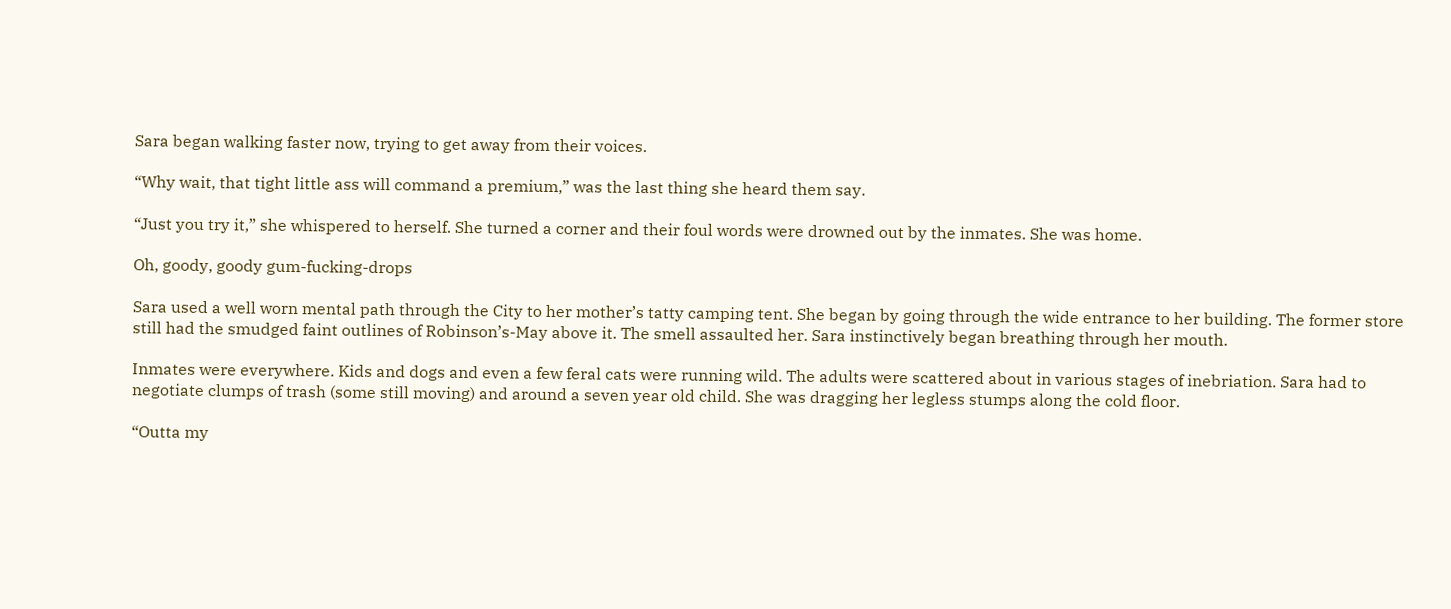Sara began walking faster now, trying to get away from their voices.

“Why wait, that tight little ass will command a premium,” was the last thing she heard them say.

“Just you try it,” she whispered to herself. She turned a corner and their foul words were drowned out by the inmates. She was home.

Oh, goody, goody gum-fucking-drops

Sara used a well worn mental path through the City to her mother’s tatty camping tent. She began by going through the wide entrance to her building. The former store still had the smudged faint outlines of Robinson’s-May above it. The smell assaulted her. Sara instinctively began breathing through her mouth.

Inmates were everywhere. Kids and dogs and even a few feral cats were running wild. The adults were scattered about in various stages of inebriation. Sara had to negotiate clumps of trash (some still moving) and around a seven year old child. She was dragging her legless stumps along the cold floor.

“Outta my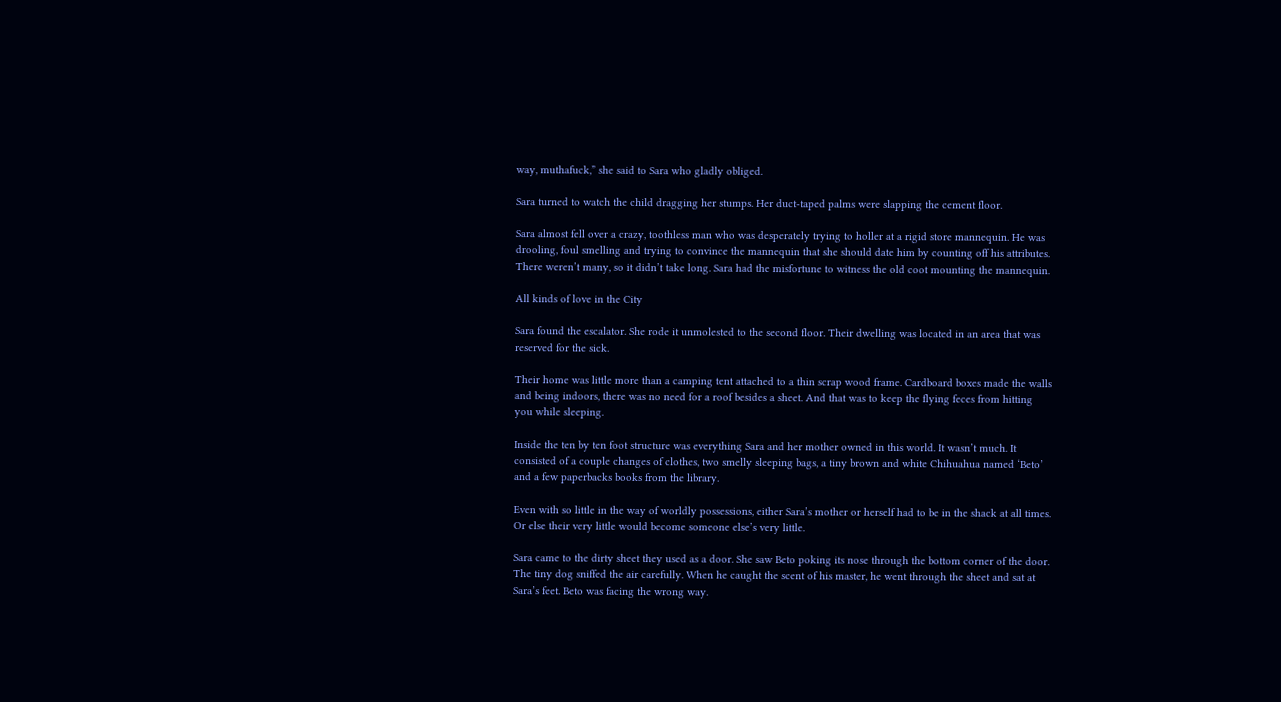way, muthafuck,” she said to Sara who gladly obliged.

Sara turned to watch the child dragging her stumps. Her duct-taped palms were slapping the cement floor.

Sara almost fell over a crazy, toothless man who was desperately trying to holler at a rigid store mannequin. He was drooling, foul smelling and trying to convince the mannequin that she should date him by counting off his attributes. There weren’t many, so it didn’t take long. Sara had the misfortune to witness the old coot mounting the mannequin.

All kinds of love in the City

Sara found the escalator. She rode it unmolested to the second floor. Their dwelling was located in an area that was reserved for the sick.

Their home was little more than a camping tent attached to a thin scrap wood frame. Cardboard boxes made the walls and being indoors, there was no need for a roof besides a sheet. And that was to keep the flying feces from hitting you while sleeping.

Inside the ten by ten foot structure was everything Sara and her mother owned in this world. It wasn’t much. It consisted of a couple changes of clothes, two smelly sleeping bags, a tiny brown and white Chihuahua named ‘Beto’ and a few paperbacks books from the library.

Even with so little in the way of worldly possessions, either Sara’s mother or herself had to be in the shack at all times. Or else their very little would become someone else’s very little.

Sara came to the dirty sheet they used as a door. She saw Beto poking its nose through the bottom corner of the door. The tiny dog sniffed the air carefully. When he caught the scent of his master, he went through the sheet and sat at Sara’s feet. Beto was facing the wrong way.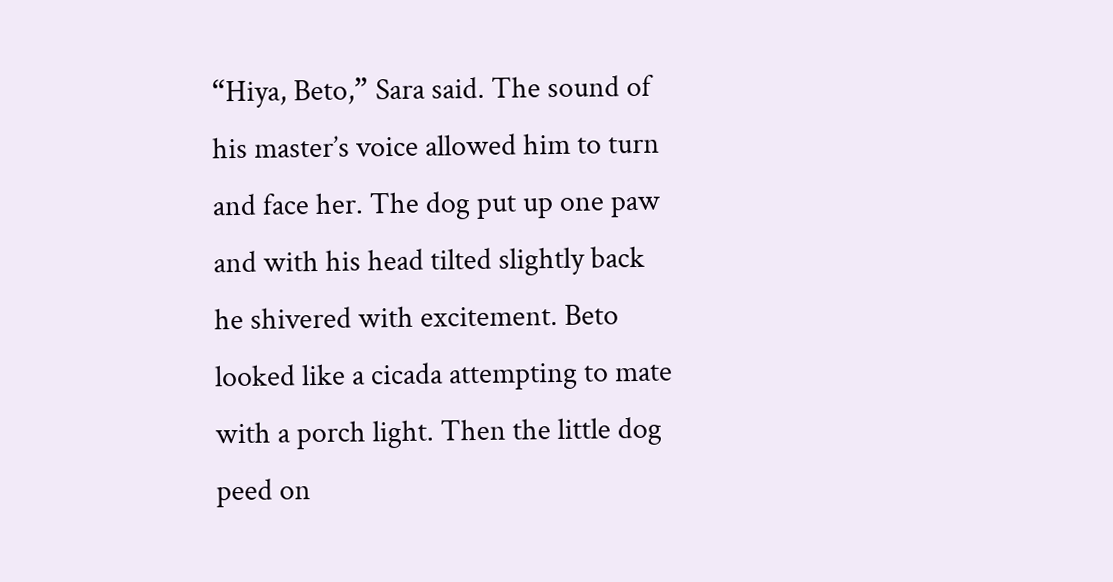“Hiya, Beto,” Sara said. The sound of his master’s voice allowed him to turn and face her. The dog put up one paw and with his head tilted slightly back he shivered with excitement. Beto looked like a cicada attempting to mate with a porch light. Then the little dog peed on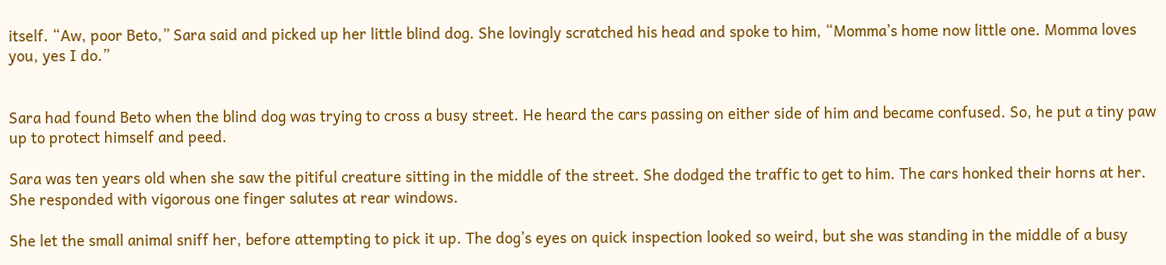itself. “Aw, poor Beto,” Sara said and picked up her little blind dog. She lovingly scratched his head and spoke to him, “Momma’s home now little one. Momma loves you, yes I do.”


Sara had found Beto when the blind dog was trying to cross a busy street. He heard the cars passing on either side of him and became confused. So, he put a tiny paw up to protect himself and peed.

Sara was ten years old when she saw the pitiful creature sitting in the middle of the street. She dodged the traffic to get to him. The cars honked their horns at her. She responded with vigorous one finger salutes at rear windows.

She let the small animal sniff her, before attempting to pick it up. The dog’s eyes on quick inspection looked so weird, but she was standing in the middle of a busy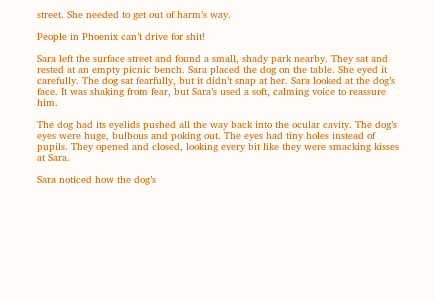street. She needed to get out of harm’s way.

People in Phoenix can’t drive for shit!

Sara left the surface street and found a small, shady park nearby. They sat and rested at an empty picnic bench. Sara placed the dog on the table. She eyed it carefully. The dog sat fearfully, but it didn’t snap at her. Sara looked at the dog’s face. It was shaking from fear, but Sara’s used a soft, calming voice to reassure him.

The dog had its eyelids pushed all the way back into the ocular cavity. The dog’s eyes were huge, bulbous and poking out. The eyes had tiny holes instead of pupils. They opened and closed, looking every bit like they were smacking kisses at Sara.

Sara noticed how the dog’s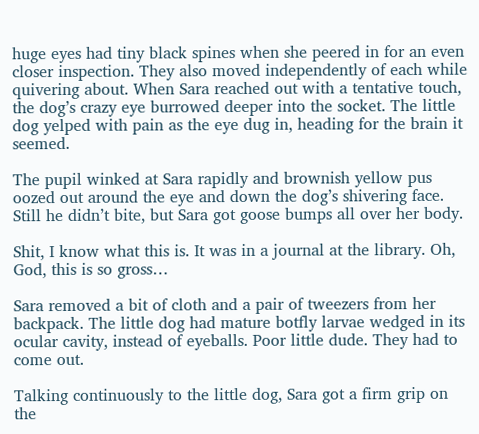huge eyes had tiny black spines when she peered in for an even closer inspection. They also moved independently of each while quivering about. When Sara reached out with a tentative touch, the dog’s crazy eye burrowed deeper into the socket. The little dog yelped with pain as the eye dug in, heading for the brain it seemed.

The pupil winked at Sara rapidly and brownish yellow pus oozed out around the eye and down the dog’s shivering face. Still he didn’t bite, but Sara got goose bumps all over her body.

Shit, I know what this is. It was in a journal at the library. Oh, God, this is so gross…

Sara removed a bit of cloth and a pair of tweezers from her backpack. The little dog had mature botfly larvae wedged in its ocular cavity, instead of eyeballs. Poor little dude. They had to come out.

Talking continuously to the little dog, Sara got a firm grip on the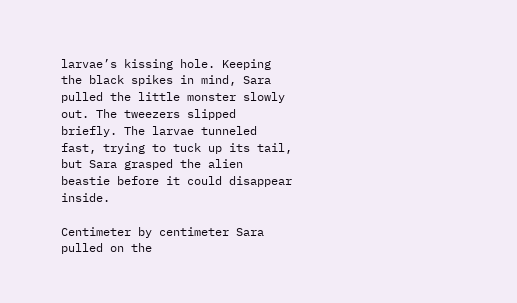larvae’s kissing hole. Keeping the black spikes in mind, Sara pulled the little monster slowly out. The tweezers slipped briefly. The larvae tunneled fast, trying to tuck up its tail, but Sara grasped the alien beastie before it could disappear inside.

Centimeter by centimeter Sara pulled on the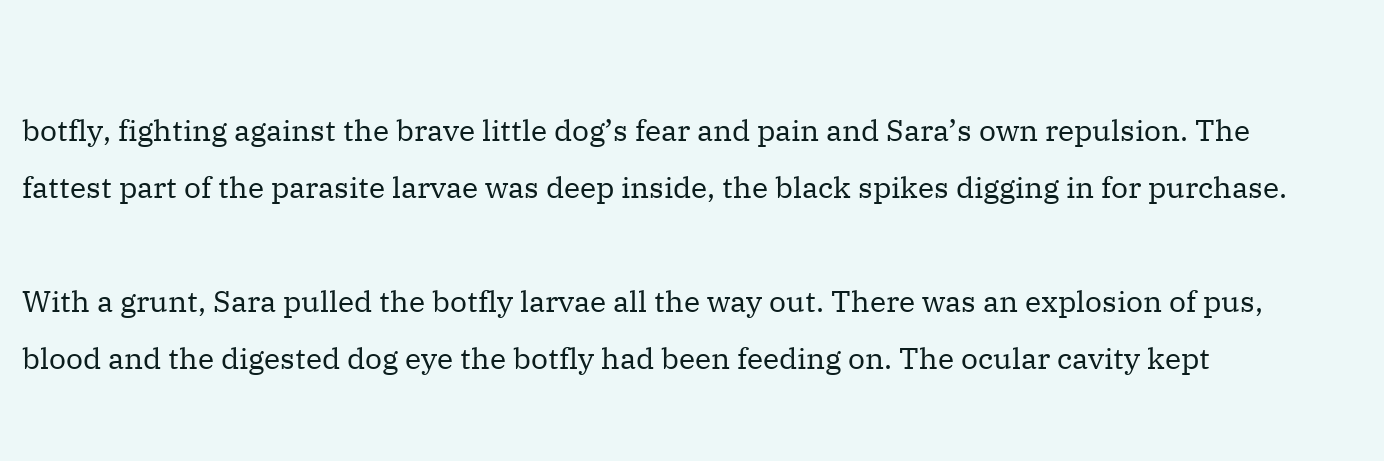botfly, fighting against the brave little dog’s fear and pain and Sara’s own repulsion. The fattest part of the parasite larvae was deep inside, the black spikes digging in for purchase.

With a grunt, Sara pulled the botfly larvae all the way out. There was an explosion of pus, blood and the digested dog eye the botfly had been feeding on. The ocular cavity kept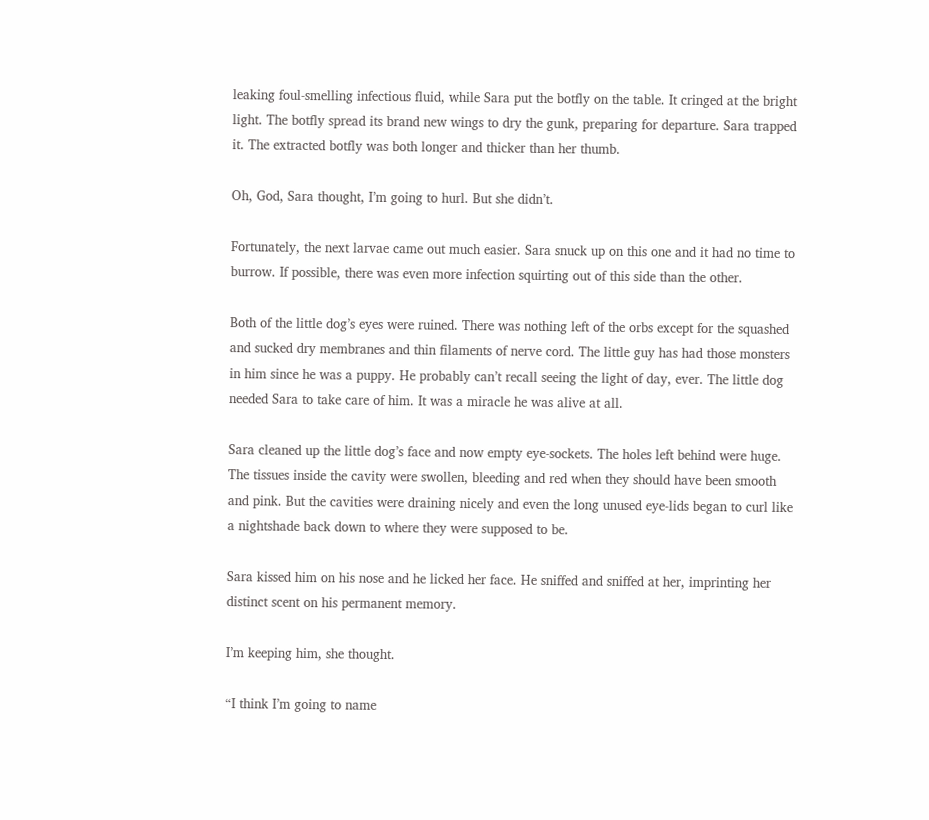leaking foul-smelling infectious fluid, while Sara put the botfly on the table. It cringed at the bright light. The botfly spread its brand new wings to dry the gunk, preparing for departure. Sara trapped it. The extracted botfly was both longer and thicker than her thumb.

Oh, God, Sara thought, I’m going to hurl. But she didn’t.

Fortunately, the next larvae came out much easier. Sara snuck up on this one and it had no time to burrow. If possible, there was even more infection squirting out of this side than the other.

Both of the little dog’s eyes were ruined. There was nothing left of the orbs except for the squashed and sucked dry membranes and thin filaments of nerve cord. The little guy has had those monsters in him since he was a puppy. He probably can’t recall seeing the light of day, ever. The little dog needed Sara to take care of him. It was a miracle he was alive at all.

Sara cleaned up the little dog’s face and now empty eye-sockets. The holes left behind were huge. The tissues inside the cavity were swollen, bleeding and red when they should have been smooth and pink. But the cavities were draining nicely and even the long unused eye-lids began to curl like a nightshade back down to where they were supposed to be.

Sara kissed him on his nose and he licked her face. He sniffed and sniffed at her, imprinting her distinct scent on his permanent memory.

I’m keeping him, she thought.

“I think I’m going to name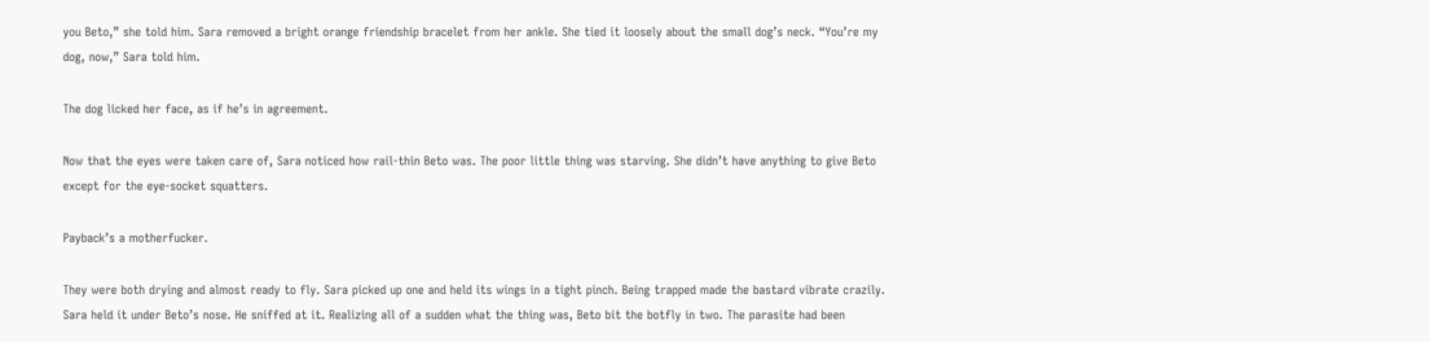you Beto,” she told him. Sara removed a bright orange friendship bracelet from her ankle. She tied it loosely about the small dog’s neck. “You’re my dog, now,” Sara told him.

The dog licked her face, as if he’s in agreement.

Now that the eyes were taken care of, Sara noticed how rail-thin Beto was. The poor little thing was starving. She didn’t have anything to give Beto except for the eye-socket squatters.

Payback’s a motherfucker.

They were both drying and almost ready to fly. Sara picked up one and held its wings in a tight pinch. Being trapped made the bastard vibrate crazily. Sara held it under Beto’s nose. He sniffed at it. Realizing all of a sudden what the thing was, Beto bit the botfly in two. The parasite had been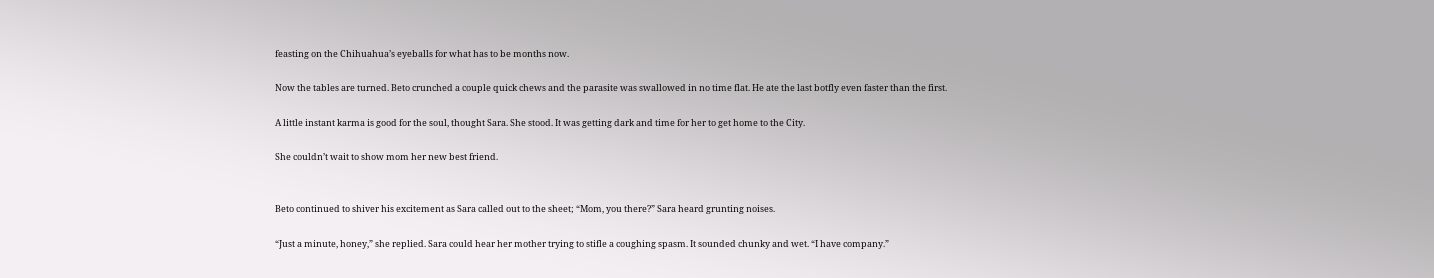feasting on the Chihuahua’s eyeballs for what has to be months now.

Now the tables are turned. Beto crunched a couple quick chews and the parasite was swallowed in no time flat. He ate the last botfly even faster than the first.

A little instant karma is good for the soul, thought Sara. She stood. It was getting dark and time for her to get home to the City.

She couldn’t wait to show mom her new best friend.


Beto continued to shiver his excitement as Sara called out to the sheet; “Mom, you there?” Sara heard grunting noises.

“Just a minute, honey,” she replied. Sara could hear her mother trying to stifle a coughing spasm. It sounded chunky and wet. “I have company.”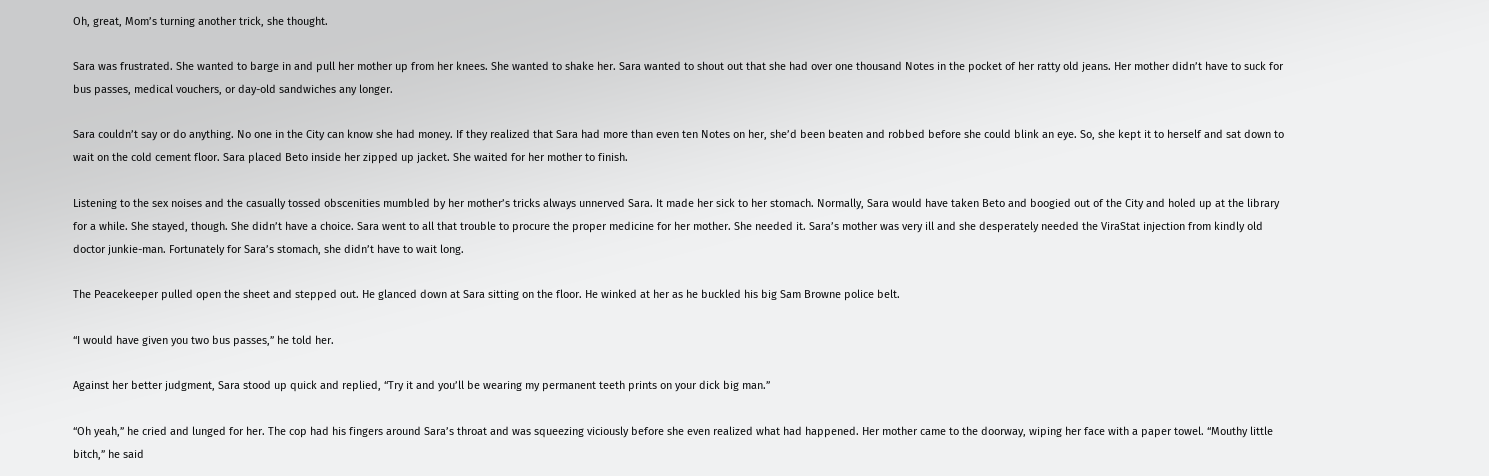Oh, great, Mom’s turning another trick, she thought.

Sara was frustrated. She wanted to barge in and pull her mother up from her knees. She wanted to shake her. Sara wanted to shout out that she had over one thousand Notes in the pocket of her ratty old jeans. Her mother didn’t have to suck for bus passes, medical vouchers, or day-old sandwiches any longer.

Sara couldn’t say or do anything. No one in the City can know she had money. If they realized that Sara had more than even ten Notes on her, she’d been beaten and robbed before she could blink an eye. So, she kept it to herself and sat down to wait on the cold cement floor. Sara placed Beto inside her zipped up jacket. She waited for her mother to finish.

Listening to the sex noises and the casually tossed obscenities mumbled by her mother’s tricks always unnerved Sara. It made her sick to her stomach. Normally, Sara would have taken Beto and boogied out of the City and holed up at the library for a while. She stayed, though. She didn’t have a choice. Sara went to all that trouble to procure the proper medicine for her mother. She needed it. Sara’s mother was very ill and she desperately needed the ViraStat injection from kindly old doctor junkie-man. Fortunately for Sara’s stomach, she didn’t have to wait long.

The Peacekeeper pulled open the sheet and stepped out. He glanced down at Sara sitting on the floor. He winked at her as he buckled his big Sam Browne police belt.

“I would have given you two bus passes,” he told her.

Against her better judgment, Sara stood up quick and replied, “Try it and you’ll be wearing my permanent teeth prints on your dick big man.”

“Oh yeah,” he cried and lunged for her. The cop had his fingers around Sara’s throat and was squeezing viciously before she even realized what had happened. Her mother came to the doorway, wiping her face with a paper towel. “Mouthy little bitch,” he said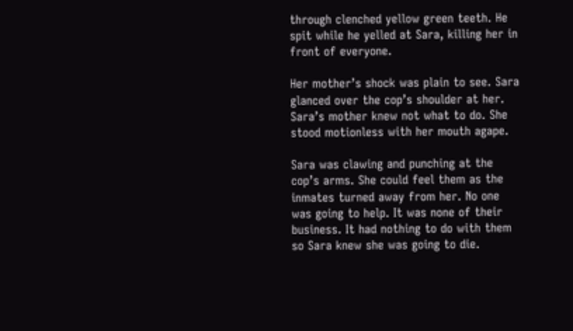through clenched yellow green teeth. He spit while he yelled at Sara, killing her in front of everyone.

Her mother’s shock was plain to see. Sara glanced over the cop’s shoulder at her. Sara’s mother knew not what to do. She stood motionless with her mouth agape.

Sara was clawing and punching at the cop’s arms. She could feel them as the inmates turned away from her. No one was going to help. It was none of their business. It had nothing to do with them so Sara knew she was going to die.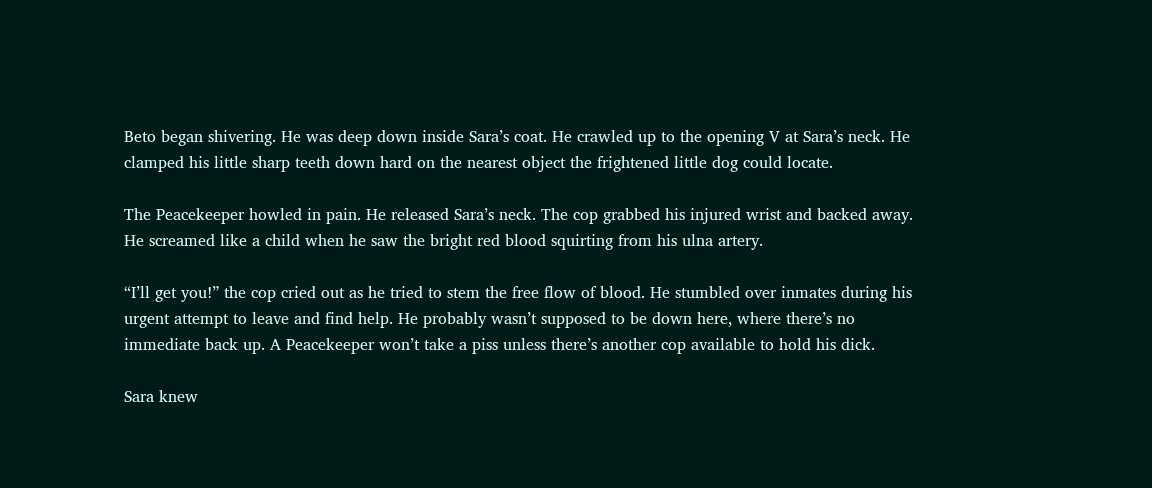Beto began shivering. He was deep down inside Sara’s coat. He crawled up to the opening V at Sara’s neck. He clamped his little sharp teeth down hard on the nearest object the frightened little dog could locate.

The Peacekeeper howled in pain. He released Sara’s neck. The cop grabbed his injured wrist and backed away. He screamed like a child when he saw the bright red blood squirting from his ulna artery.

“I’ll get you!” the cop cried out as he tried to stem the free flow of blood. He stumbled over inmates during his urgent attempt to leave and find help. He probably wasn’t supposed to be down here, where there’s no immediate back up. A Peacekeeper won’t take a piss unless there’s another cop available to hold his dick.

Sara knew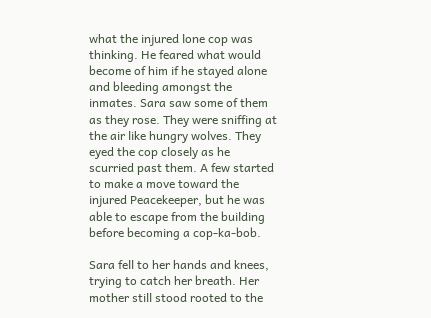what the injured lone cop was thinking. He feared what would become of him if he stayed alone and bleeding amongst the inmates. Sara saw some of them as they rose. They were sniffing at the air like hungry wolves. They eyed the cop closely as he scurried past them. A few started to make a move toward the injured Peacekeeper, but he was able to escape from the building before becoming a cop-ka-bob.

Sara fell to her hands and knees, trying to catch her breath. Her mother still stood rooted to the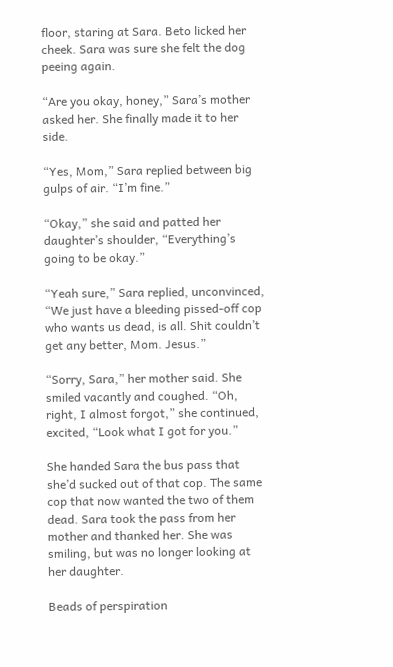floor, staring at Sara. Beto licked her cheek. Sara was sure she felt the dog peeing again.

“Are you okay, honey,” Sara’s mother asked her. She finally made it to her side.

“Yes, Mom,” Sara replied between big gulps of air. “I’m fine.”

“Okay,” she said and patted her daughter’s shoulder, “Everything’s going to be okay.”

“Yeah sure,” Sara replied, unconvinced, “We just have a bleeding pissed-off cop who wants us dead, is all. Shit couldn’t get any better, Mom. Jesus.”

“Sorry, Sara,” her mother said. She smiled vacantly and coughed. “Oh, right, I almost forgot,” she continued, excited, “Look what I got for you.”

She handed Sara the bus pass that she’d sucked out of that cop. The same cop that now wanted the two of them dead. Sara took the pass from her mother and thanked her. She was smiling, but was no longer looking at her daughter.

Beads of perspiration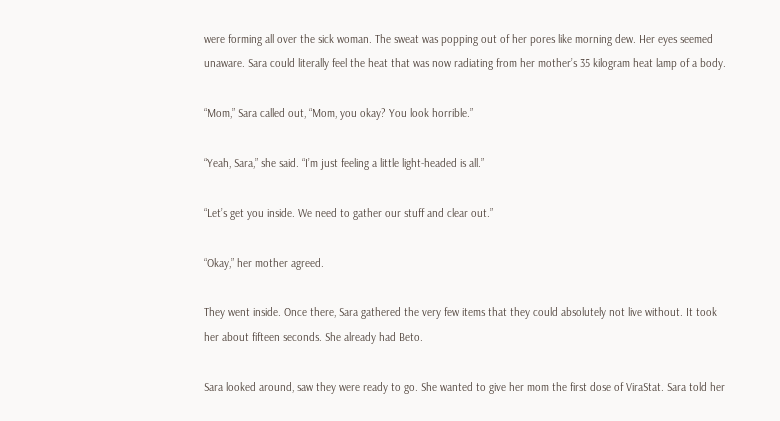were forming all over the sick woman. The sweat was popping out of her pores like morning dew. Her eyes seemed unaware. Sara could literally feel the heat that was now radiating from her mother’s 35 kilogram heat lamp of a body.

“Mom,” Sara called out, “Mom, you okay? You look horrible.”

“Yeah, Sara,” she said. “I’m just feeling a little light-headed is all.”

“Let’s get you inside. We need to gather our stuff and clear out.”

“Okay,” her mother agreed.

They went inside. Once there, Sara gathered the very few items that they could absolutely not live without. It took her about fifteen seconds. She already had Beto.

Sara looked around, saw they were ready to go. She wanted to give her mom the first dose of ViraStat. Sara told her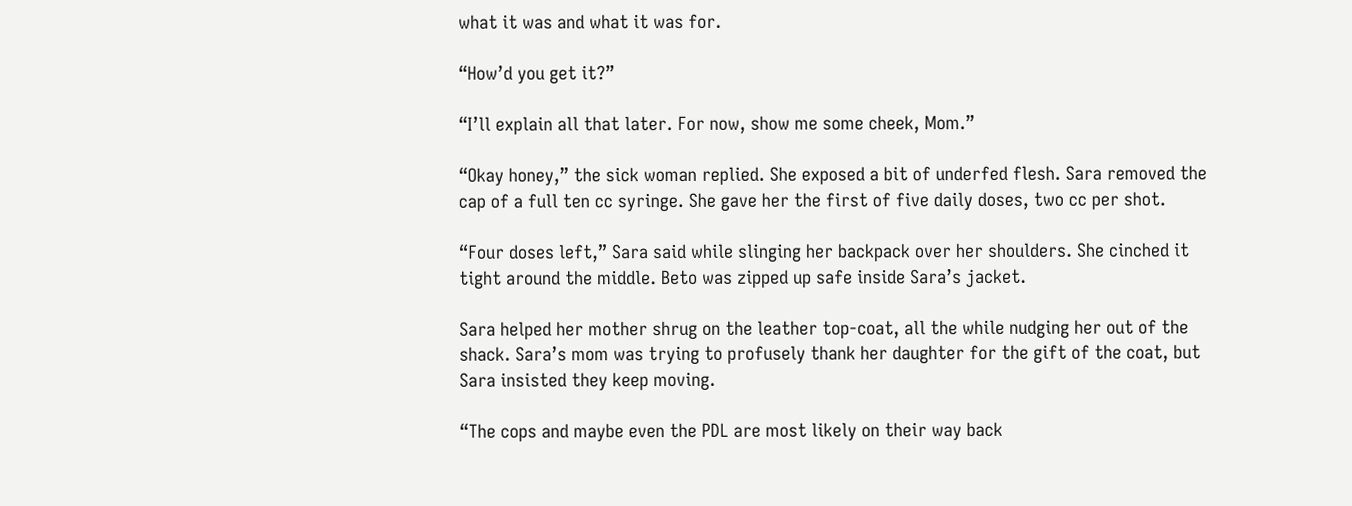what it was and what it was for.

“How’d you get it?”

“I’ll explain all that later. For now, show me some cheek, Mom.”

“Okay honey,” the sick woman replied. She exposed a bit of underfed flesh. Sara removed the cap of a full ten cc syringe. She gave her the first of five daily doses, two cc per shot.

“Four doses left,” Sara said while slinging her backpack over her shoulders. She cinched it tight around the middle. Beto was zipped up safe inside Sara’s jacket.

Sara helped her mother shrug on the leather top-coat, all the while nudging her out of the shack. Sara’s mom was trying to profusely thank her daughter for the gift of the coat, but Sara insisted they keep moving.

“The cops and maybe even the PDL are most likely on their way back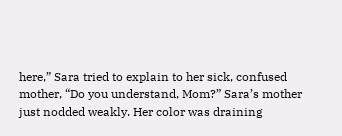here,” Sara tried to explain to her sick, confused mother, “Do you understand, Mom?” Sara’s mother just nodded weakly. Her color was draining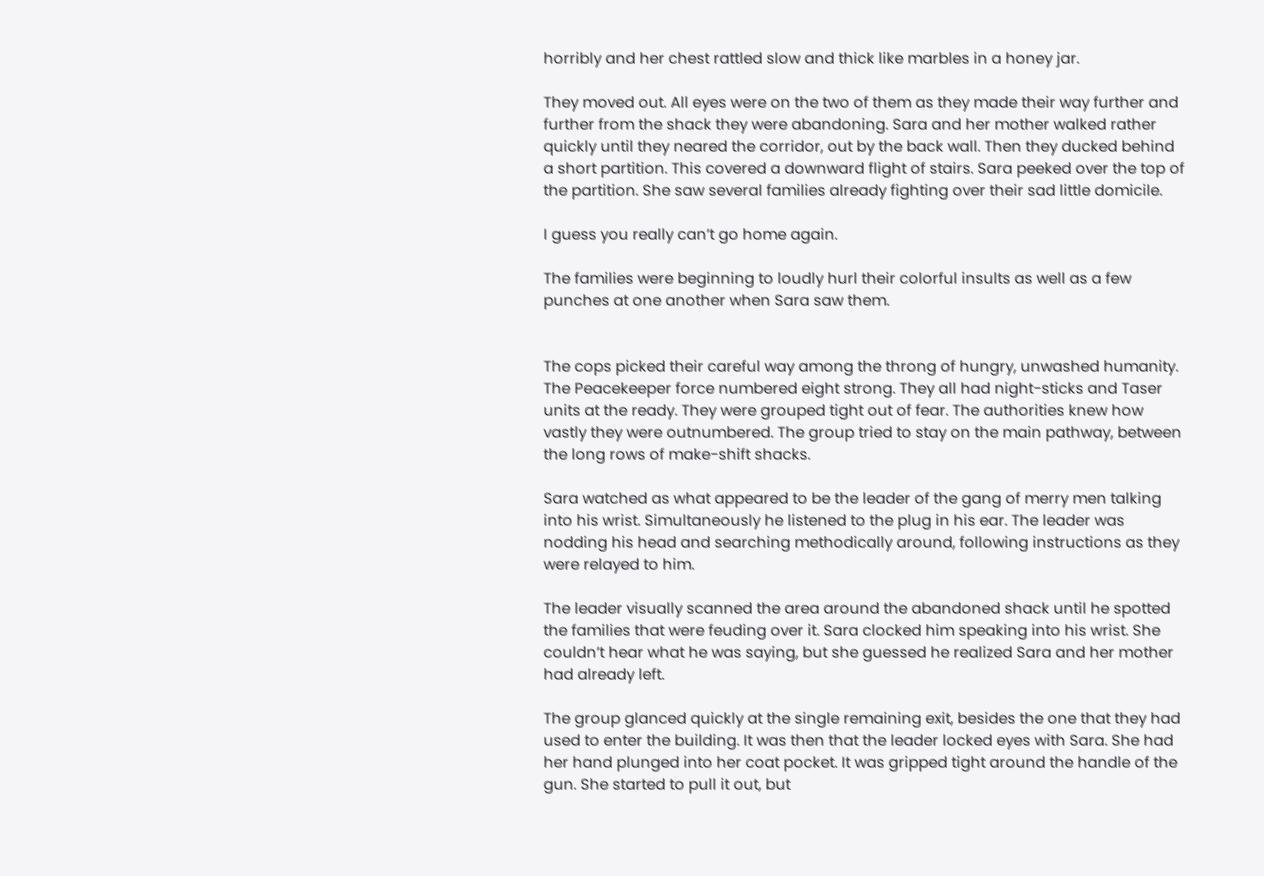horribly and her chest rattled slow and thick like marbles in a honey jar.

They moved out. All eyes were on the two of them as they made their way further and further from the shack they were abandoning. Sara and her mother walked rather quickly until they neared the corridor, out by the back wall. Then they ducked behind a short partition. This covered a downward flight of stairs. Sara peeked over the top of the partition. She saw several families already fighting over their sad little domicile.

I guess you really can’t go home again.

The families were beginning to loudly hurl their colorful insults as well as a few punches at one another when Sara saw them.


The cops picked their careful way among the throng of hungry, unwashed humanity. The Peacekeeper force numbered eight strong. They all had night-sticks and Taser units at the ready. They were grouped tight out of fear. The authorities knew how vastly they were outnumbered. The group tried to stay on the main pathway, between the long rows of make-shift shacks.

Sara watched as what appeared to be the leader of the gang of merry men talking into his wrist. Simultaneously he listened to the plug in his ear. The leader was nodding his head and searching methodically around, following instructions as they were relayed to him.

The leader visually scanned the area around the abandoned shack until he spotted the families that were feuding over it. Sara clocked him speaking into his wrist. She couldn’t hear what he was saying, but she guessed he realized Sara and her mother had already left.

The group glanced quickly at the single remaining exit, besides the one that they had used to enter the building. It was then that the leader locked eyes with Sara. She had her hand plunged into her coat pocket. It was gripped tight around the handle of the gun. She started to pull it out, but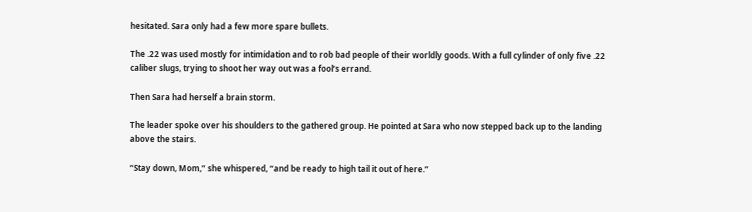hesitated. Sara only had a few more spare bullets.

The .22 was used mostly for intimidation and to rob bad people of their worldly goods. With a full cylinder of only five .22 caliber slugs, trying to shoot her way out was a fool’s errand.

Then Sara had herself a brain storm.

The leader spoke over his shoulders to the gathered group. He pointed at Sara who now stepped back up to the landing above the stairs.

“Stay down, Mom,” she whispered, “and be ready to high tail it out of here.”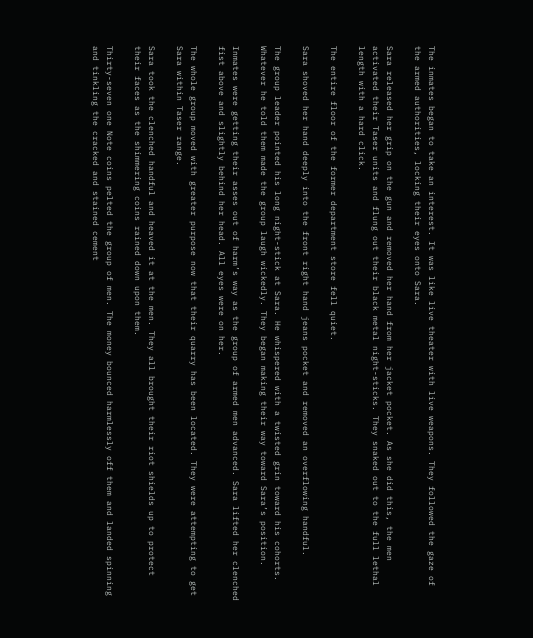The inmates began to take an interest. It was like live theater with live weapons. They followed the gaze of the armed authorities, locking their eyes onto Sara.

Sara released her grip on the gun and removed her hand from her jacket pocket. As she did this, the men activated their Taser units and flung out their black metal night-sticks. They snaked out to the full lethal length with a hard click.

The entire floor of the former department store fell quiet.

Sara shoved her hand deeply into the front right hand jeans pocket and removed an overflowing handful.

The group leader pointed his long night-stick at Sara. He whispered with a twisted grin toward his cohorts. Whatever he told them made the group laugh wickedly. They began making their way toward Sara’s position.

Inmates were getting their asses out of harm’s way as the group of armed men advanced. Sara lifted her clenched fist above and slightly behind her head. All eyes were on her.

The whole group moved with greater purpose now that their quarry has been located. They were attempting to get Sara within Taser range.

Sara took the clenched handful and heaved it at the men. They all brought their riot shields up to protect their faces as the shimmering coins rained down upon them.

Thirty-seven one Note coins pelted the group of men. The money bounced harmlessly off them and landed spinning and tinkling the cracked and stained cement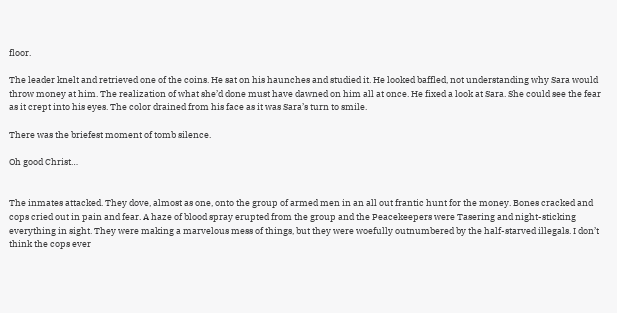floor.

The leader knelt and retrieved one of the coins. He sat on his haunches and studied it. He looked baffled, not understanding why Sara would throw money at him. The realization of what she’d done must have dawned on him all at once. He fixed a look at Sara. She could see the fear as it crept into his eyes. The color drained from his face as it was Sara’s turn to smile.

There was the briefest moment of tomb silence.

Oh good Christ…


The inmates attacked. They dove, almost as one, onto the group of armed men in an all out frantic hunt for the money. Bones cracked and cops cried out in pain and fear. A haze of blood spray erupted from the group and the Peacekeepers were Tasering and night-sticking everything in sight. They were making a marvelous mess of things, but they were woefully outnumbered by the half-starved illegals. I don’t think the cops ever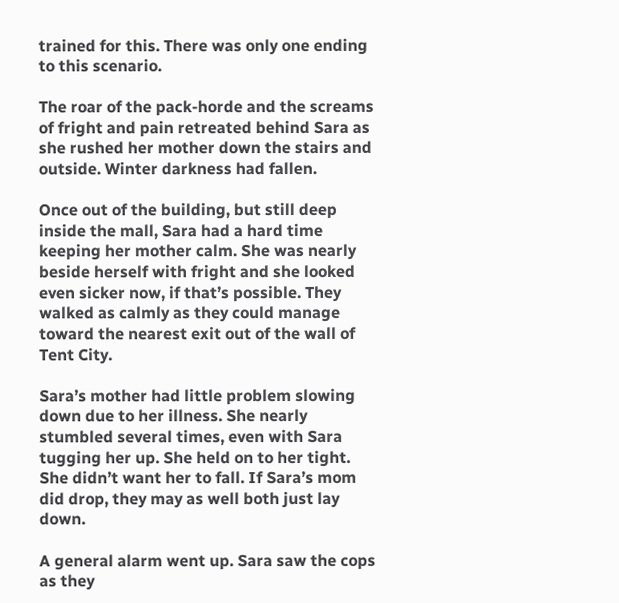trained for this. There was only one ending to this scenario.

The roar of the pack-horde and the screams of fright and pain retreated behind Sara as she rushed her mother down the stairs and outside. Winter darkness had fallen.

Once out of the building, but still deep inside the mall, Sara had a hard time keeping her mother calm. She was nearly beside herself with fright and she looked even sicker now, if that’s possible. They walked as calmly as they could manage toward the nearest exit out of the wall of Tent City.

Sara’s mother had little problem slowing down due to her illness. She nearly stumbled several times, even with Sara tugging her up. She held on to her tight. She didn’t want her to fall. If Sara’s mom did drop, they may as well both just lay down.

A general alarm went up. Sara saw the cops as they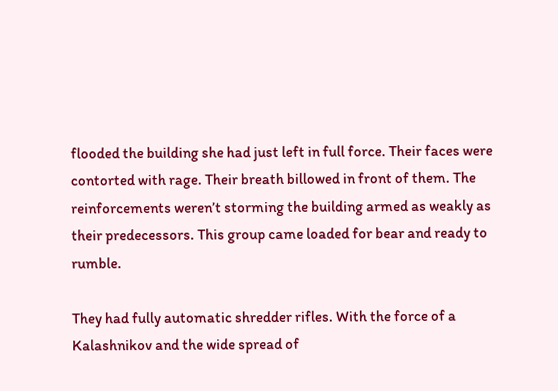flooded the building she had just left in full force. Their faces were contorted with rage. Their breath billowed in front of them. The reinforcements weren’t storming the building armed as weakly as their predecessors. This group came loaded for bear and ready to rumble.

They had fully automatic shredder rifles. With the force of a Kalashnikov and the wide spread of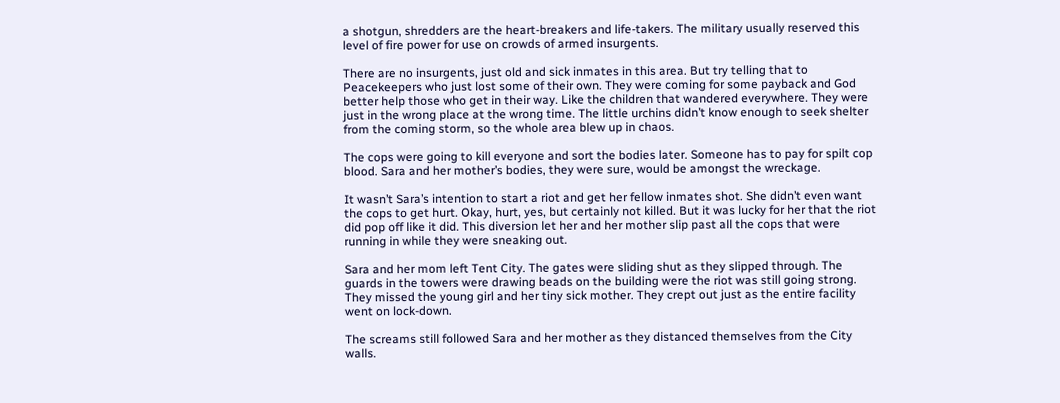a shotgun, shredders are the heart-breakers and life-takers. The military usually reserved this level of fire power for use on crowds of armed insurgents.

There are no insurgents, just old and sick inmates in this area. But try telling that to Peacekeepers who just lost some of their own. They were coming for some payback and God better help those who get in their way. Like the children that wandered everywhere. They were just in the wrong place at the wrong time. The little urchins didn’t know enough to seek shelter from the coming storm, so the whole area blew up in chaos.

The cops were going to kill everyone and sort the bodies later. Someone has to pay for spilt cop blood. Sara and her mother’s bodies, they were sure, would be amongst the wreckage.

It wasn’t Sara’s intention to start a riot and get her fellow inmates shot. She didn’t even want the cops to get hurt. Okay, hurt, yes, but certainly not killed. But it was lucky for her that the riot did pop off like it did. This diversion let her and her mother slip past all the cops that were running in while they were sneaking out.

Sara and her mom left Tent City. The gates were sliding shut as they slipped through. The guards in the towers were drawing beads on the building were the riot was still going strong. They missed the young girl and her tiny sick mother. They crept out just as the entire facility went on lock-down.

The screams still followed Sara and her mother as they distanced themselves from the City walls.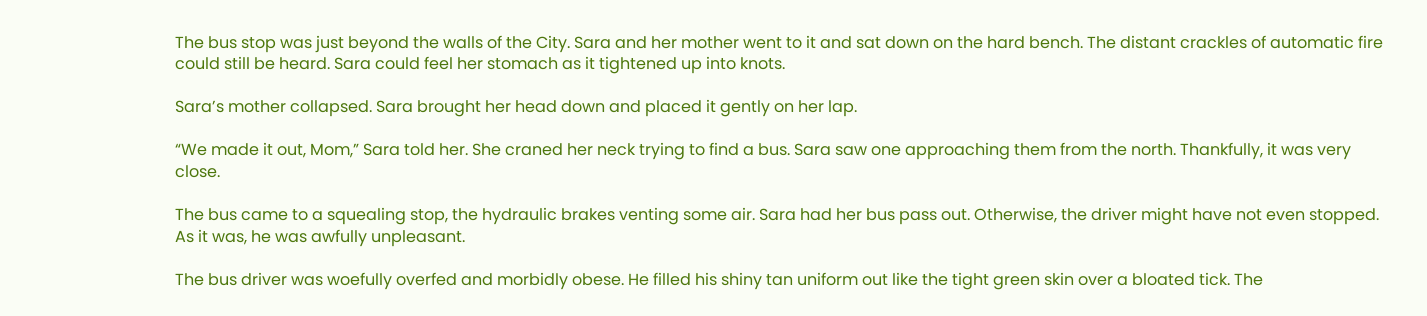The bus stop was just beyond the walls of the City. Sara and her mother went to it and sat down on the hard bench. The distant crackles of automatic fire could still be heard. Sara could feel her stomach as it tightened up into knots.

Sara’s mother collapsed. Sara brought her head down and placed it gently on her lap.

“We made it out, Mom,” Sara told her. She craned her neck trying to find a bus. Sara saw one approaching them from the north. Thankfully, it was very close.

The bus came to a squealing stop, the hydraulic brakes venting some air. Sara had her bus pass out. Otherwise, the driver might have not even stopped. As it was, he was awfully unpleasant.

The bus driver was woefully overfed and morbidly obese. He filled his shiny tan uniform out like the tight green skin over a bloated tick. The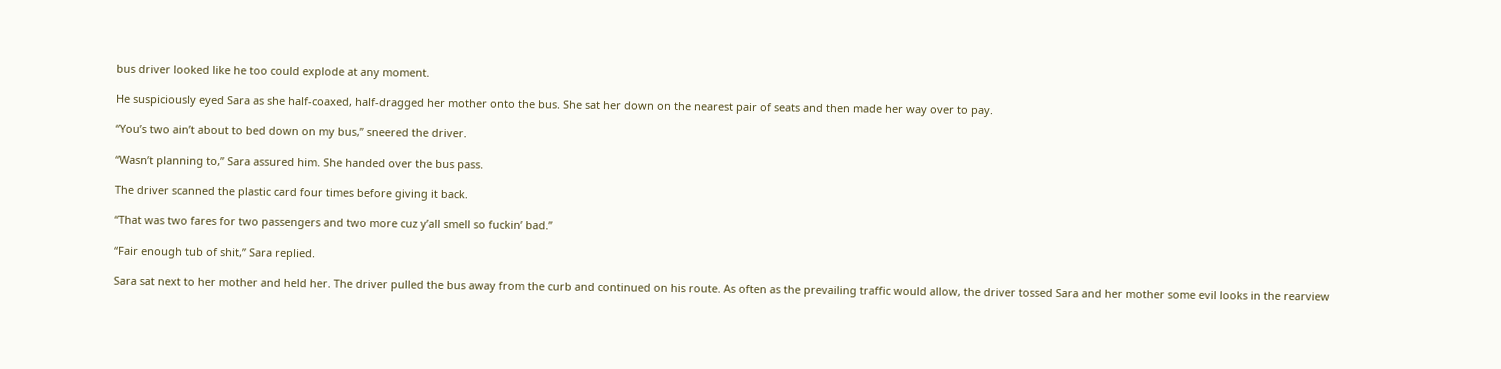bus driver looked like he too could explode at any moment.

He suspiciously eyed Sara as she half-coaxed, half-dragged her mother onto the bus. She sat her down on the nearest pair of seats and then made her way over to pay.

“You’s two ain’t about to bed down on my bus,” sneered the driver.

“Wasn’t planning to,” Sara assured him. She handed over the bus pass.

The driver scanned the plastic card four times before giving it back.

“That was two fares for two passengers and two more cuz y’all smell so fuckin’ bad.”

“Fair enough tub of shit,” Sara replied.

Sara sat next to her mother and held her. The driver pulled the bus away from the curb and continued on his route. As often as the prevailing traffic would allow, the driver tossed Sara and her mother some evil looks in the rearview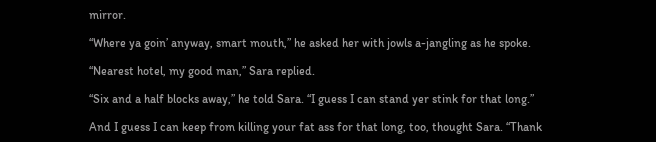mirror.

“Where ya goin’ anyway, smart mouth,” he asked her with jowls a-jangling as he spoke.

“Nearest hotel, my good man,” Sara replied.

“Six and a half blocks away,” he told Sara. “I guess I can stand yer stink for that long.”

And I guess I can keep from killing your fat ass for that long, too, thought Sara. “Thank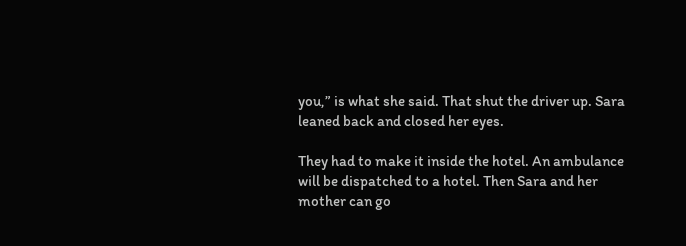you,” is what she said. That shut the driver up. Sara leaned back and closed her eyes.

They had to make it inside the hotel. An ambulance will be dispatched to a hotel. Then Sara and her mother can go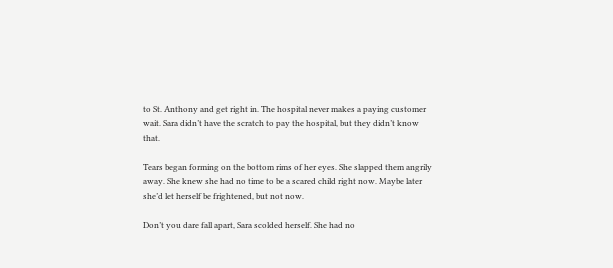to St. Anthony and get right in. The hospital never makes a paying customer wait. Sara didn’t have the scratch to pay the hospital, but they didn’t know that.

Tears began forming on the bottom rims of her eyes. She slapped them angrily away. She knew she had no time to be a scared child right now. Maybe later she’d let herself be frightened, but not now.

Don’t you dare fall apart, Sara scolded herself. She had no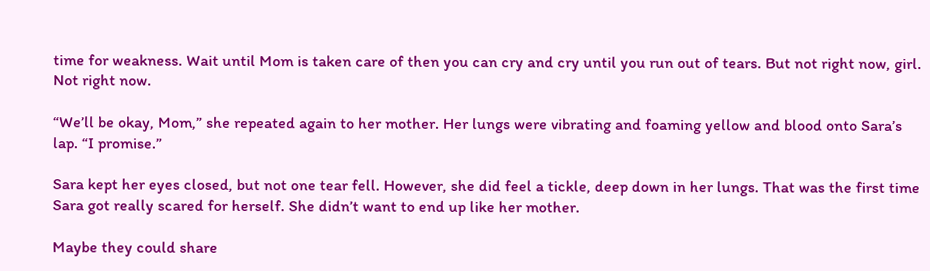time for weakness. Wait until Mom is taken care of then you can cry and cry until you run out of tears. But not right now, girl. Not right now.

“We’ll be okay, Mom,” she repeated again to her mother. Her lungs were vibrating and foaming yellow and blood onto Sara’s lap. “I promise.”

Sara kept her eyes closed, but not one tear fell. However, she did feel a tickle, deep down in her lungs. That was the first time Sara got really scared for herself. She didn’t want to end up like her mother.

Maybe they could share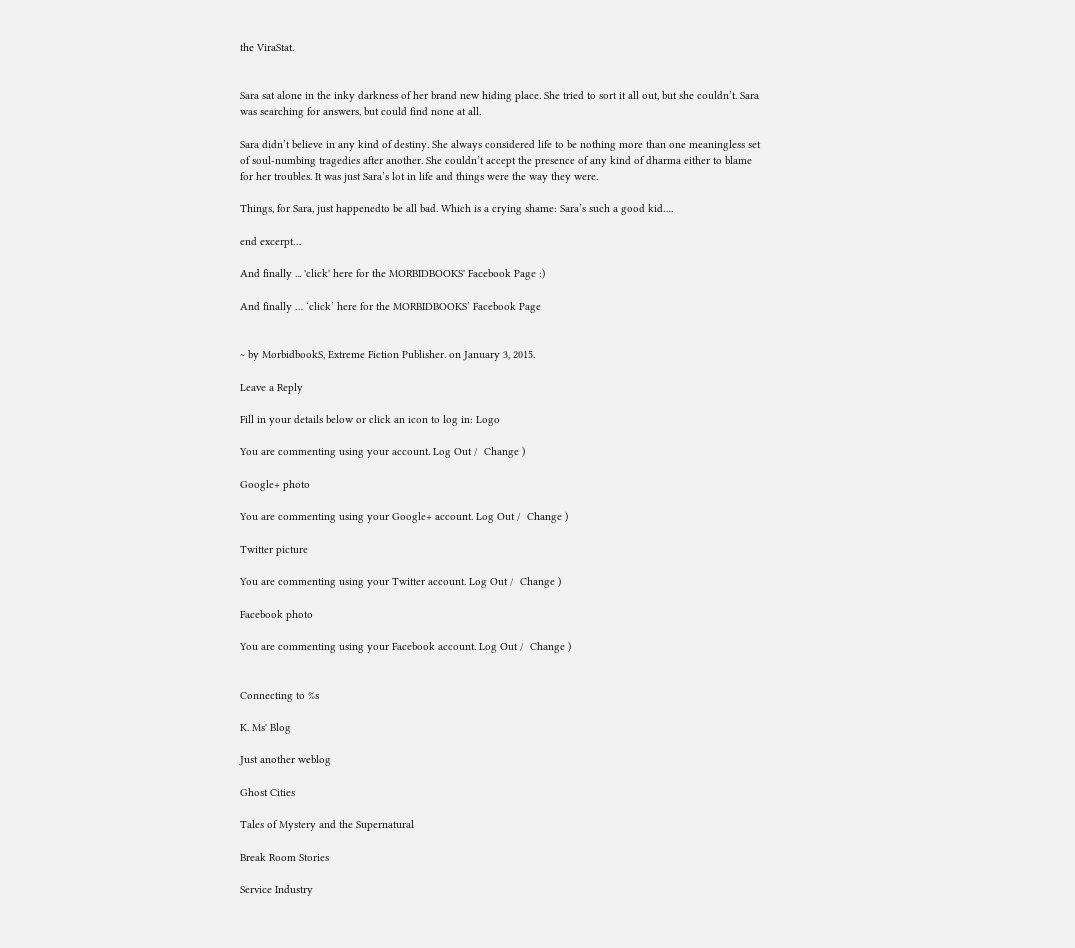the ViraStat.


Sara sat alone in the inky darkness of her brand new hiding place. She tried to sort it all out, but she couldn’t. Sara was searching for answers, but could find none at all.

Sara didn’t believe in any kind of destiny. She always considered life to be nothing more than one meaningless set of soul-numbing tragedies after another. She couldn’t accept the presence of any kind of dharma either to blame for her troubles. It was just Sara’s lot in life and things were the way they were.

Things, for Sara, just happenedto be all bad. Which is a crying shame: Sara’s such a good kid….

end excerpt…

And finally ... 'click' here for the MORBIDBOOKS' Facebook Page :)

And finally … ‘click’ here for the MORBIDBOOKS’ Facebook Page


~ by MorbidbookS, Extreme Fiction Publisher. on January 3, 2015.

Leave a Reply

Fill in your details below or click an icon to log in: Logo

You are commenting using your account. Log Out /  Change )

Google+ photo

You are commenting using your Google+ account. Log Out /  Change )

Twitter picture

You are commenting using your Twitter account. Log Out /  Change )

Facebook photo

You are commenting using your Facebook account. Log Out /  Change )


Connecting to %s

K. Ms' Blog

Just another weblog

Ghost Cities

Tales of Mystery and the Supernatural

Break Room Stories

Service Industry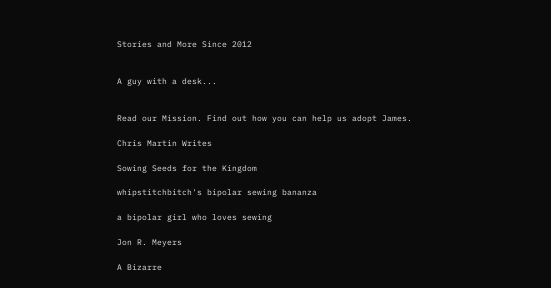Stories and More Since 2012


A guy with a desk...


Read our Mission. Find out how you can help us adopt James.

Chris Martin Writes

Sowing Seeds for the Kingdom

whipstitchbitch's bipolar sewing bananza

a bipolar girl who loves sewing

Jon R. Meyers

A Bizarre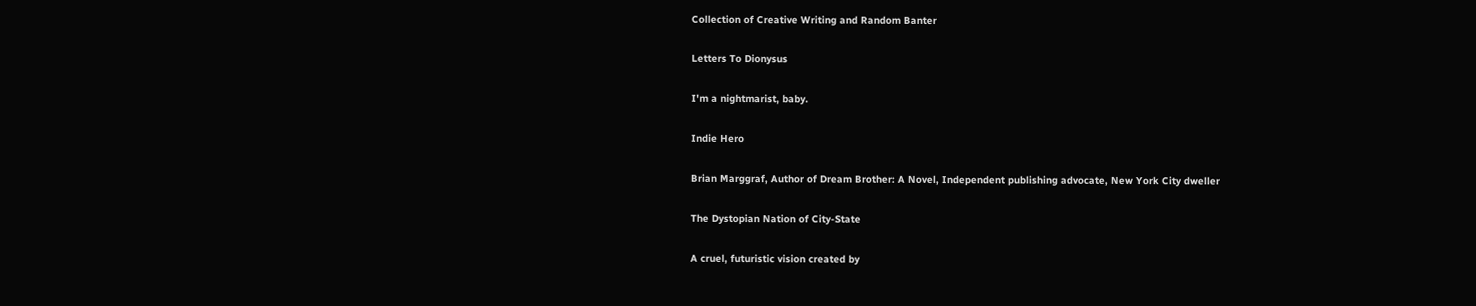Collection of Creative Writing and Random Banter

Letters To Dionysus

I'm a nightmarist, baby.

Indie Hero

Brian Marggraf, Author of Dream Brother: A Novel, Independent publishing advocate, New York City dweller

The Dystopian Nation of City-State

A cruel, futuristic vision created by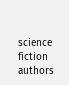science fiction authors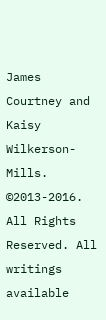James Courtney and Kaisy Wilkerson-Mills. ©2013-2016. All Rights Reserved. All writings available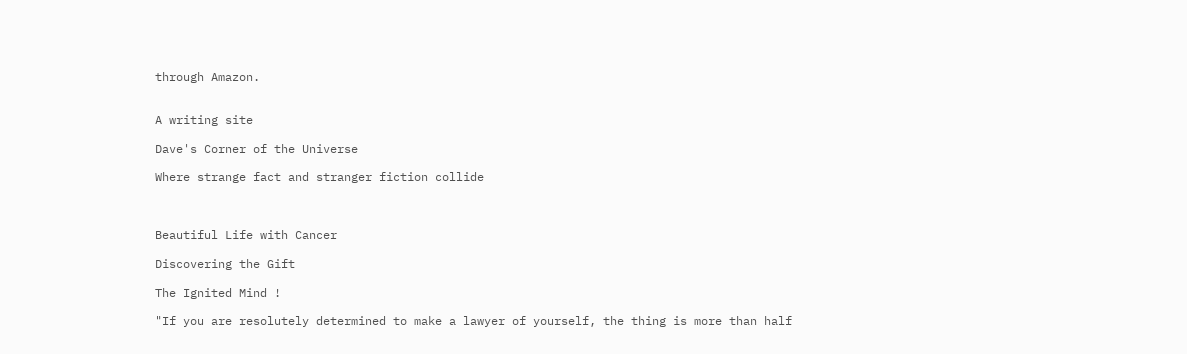through Amazon.


A writing site

Dave's Corner of the Universe

Where strange fact and stranger fiction collide



Beautiful Life with Cancer

Discovering the Gift

The Ignited Mind !

"If you are resolutely determined to make a lawyer of yourself, the thing is more than half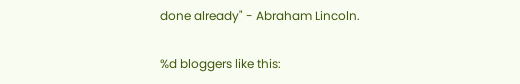done already" - Abraham Lincoln.

%d bloggers like this: